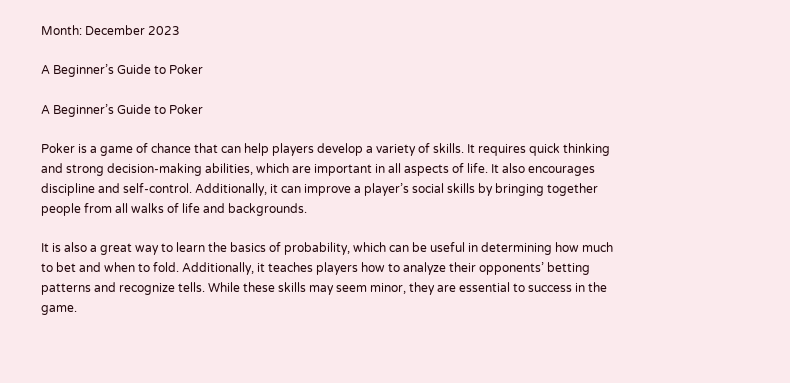Month: December 2023

A Beginner’s Guide to Poker

A Beginner’s Guide to Poker

Poker is a game of chance that can help players develop a variety of skills. It requires quick thinking and strong decision-making abilities, which are important in all aspects of life. It also encourages discipline and self-control. Additionally, it can improve a player’s social skills by bringing together people from all walks of life and backgrounds.

It is also a great way to learn the basics of probability, which can be useful in determining how much to bet and when to fold. Additionally, it teaches players how to analyze their opponents’ betting patterns and recognize tells. While these skills may seem minor, they are essential to success in the game.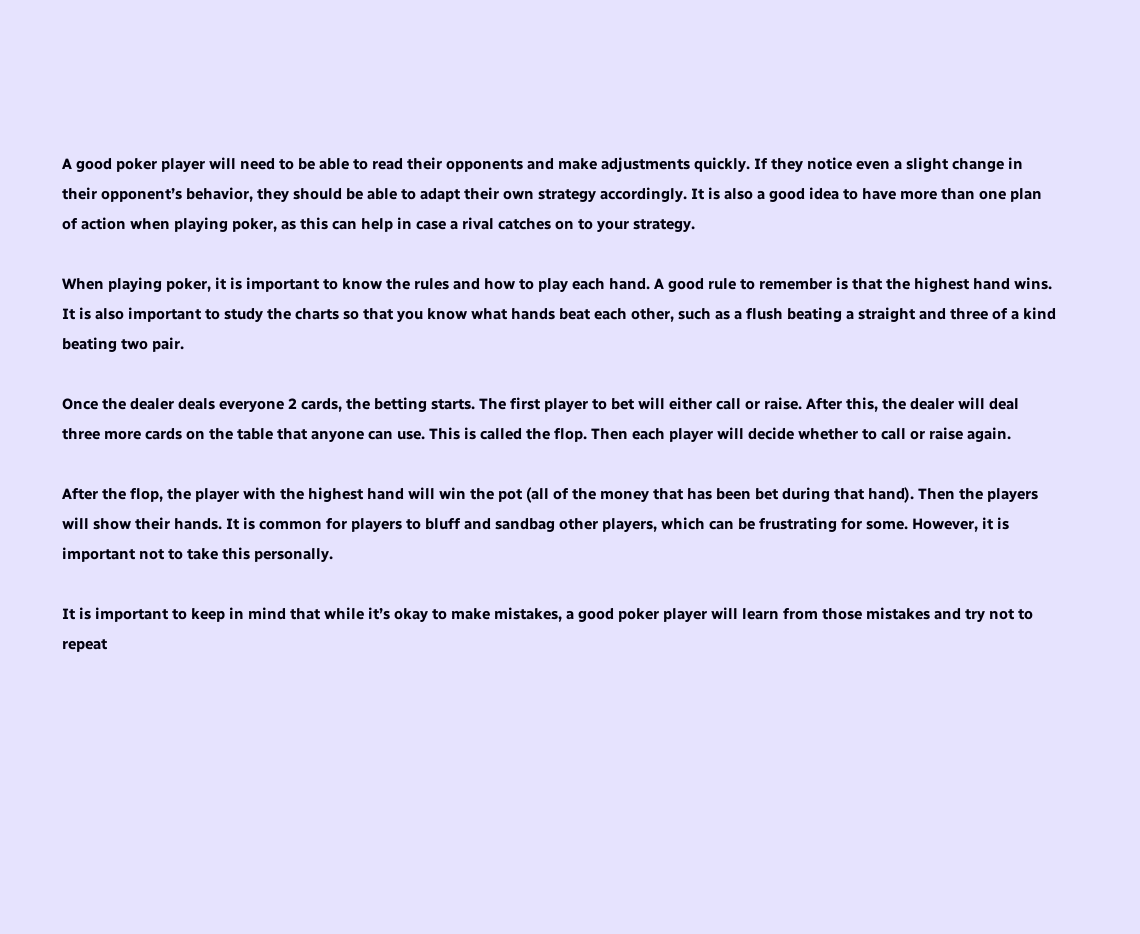A good poker player will need to be able to read their opponents and make adjustments quickly. If they notice even a slight change in their opponent’s behavior, they should be able to adapt their own strategy accordingly. It is also a good idea to have more than one plan of action when playing poker, as this can help in case a rival catches on to your strategy.

When playing poker, it is important to know the rules and how to play each hand. A good rule to remember is that the highest hand wins. It is also important to study the charts so that you know what hands beat each other, such as a flush beating a straight and three of a kind beating two pair.

Once the dealer deals everyone 2 cards, the betting starts. The first player to bet will either call or raise. After this, the dealer will deal three more cards on the table that anyone can use. This is called the flop. Then each player will decide whether to call or raise again.

After the flop, the player with the highest hand will win the pot (all of the money that has been bet during that hand). Then the players will show their hands. It is common for players to bluff and sandbag other players, which can be frustrating for some. However, it is important not to take this personally.

It is important to keep in mind that while it’s okay to make mistakes, a good poker player will learn from those mistakes and try not to repeat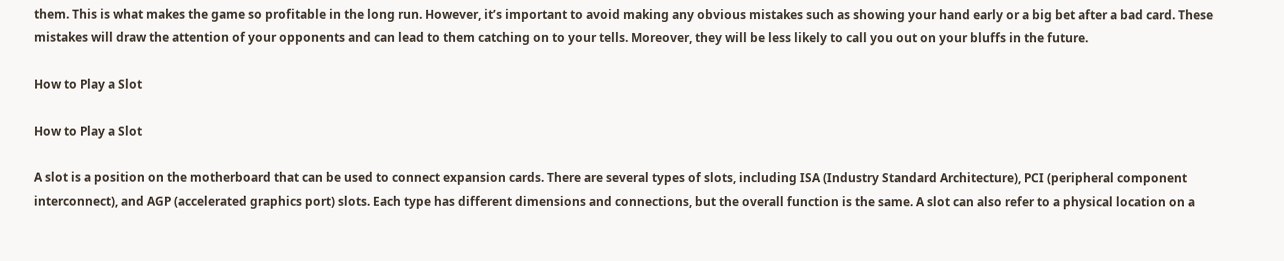them. This is what makes the game so profitable in the long run. However, it’s important to avoid making any obvious mistakes such as showing your hand early or a big bet after a bad card. These mistakes will draw the attention of your opponents and can lead to them catching on to your tells. Moreover, they will be less likely to call you out on your bluffs in the future.

How to Play a Slot

How to Play a Slot

A slot is a position on the motherboard that can be used to connect expansion cards. There are several types of slots, including ISA (Industry Standard Architecture), PCI (peripheral component interconnect), and AGP (accelerated graphics port) slots. Each type has different dimensions and connections, but the overall function is the same. A slot can also refer to a physical location on a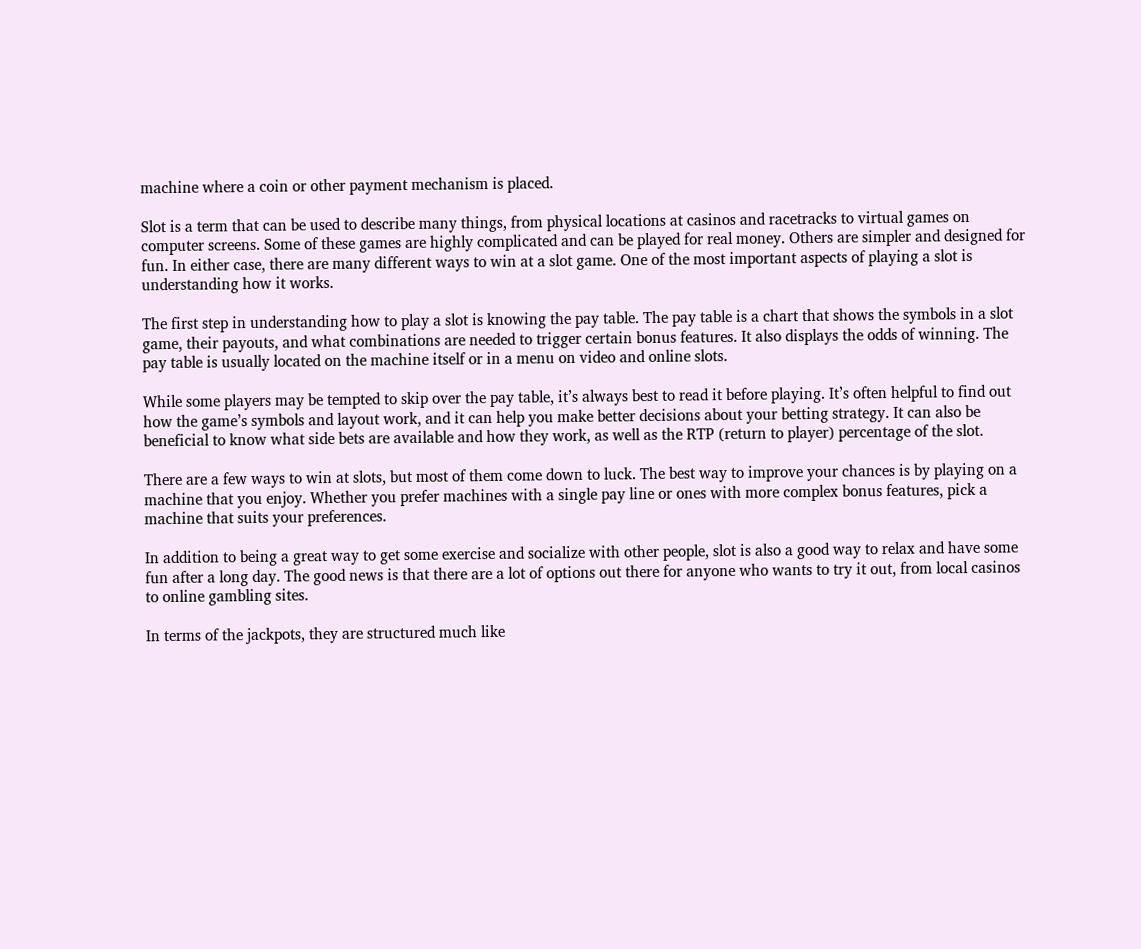machine where a coin or other payment mechanism is placed.

Slot is a term that can be used to describe many things, from physical locations at casinos and racetracks to virtual games on computer screens. Some of these games are highly complicated and can be played for real money. Others are simpler and designed for fun. In either case, there are many different ways to win at a slot game. One of the most important aspects of playing a slot is understanding how it works.

The first step in understanding how to play a slot is knowing the pay table. The pay table is a chart that shows the symbols in a slot game, their payouts, and what combinations are needed to trigger certain bonus features. It also displays the odds of winning. The pay table is usually located on the machine itself or in a menu on video and online slots.

While some players may be tempted to skip over the pay table, it’s always best to read it before playing. It’s often helpful to find out how the game’s symbols and layout work, and it can help you make better decisions about your betting strategy. It can also be beneficial to know what side bets are available and how they work, as well as the RTP (return to player) percentage of the slot.

There are a few ways to win at slots, but most of them come down to luck. The best way to improve your chances is by playing on a machine that you enjoy. Whether you prefer machines with a single pay line or ones with more complex bonus features, pick a machine that suits your preferences.

In addition to being a great way to get some exercise and socialize with other people, slot is also a good way to relax and have some fun after a long day. The good news is that there are a lot of options out there for anyone who wants to try it out, from local casinos to online gambling sites.

In terms of the jackpots, they are structured much like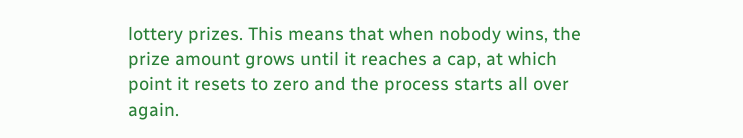lottery prizes. This means that when nobody wins, the prize amount grows until it reaches a cap, at which point it resets to zero and the process starts all over again.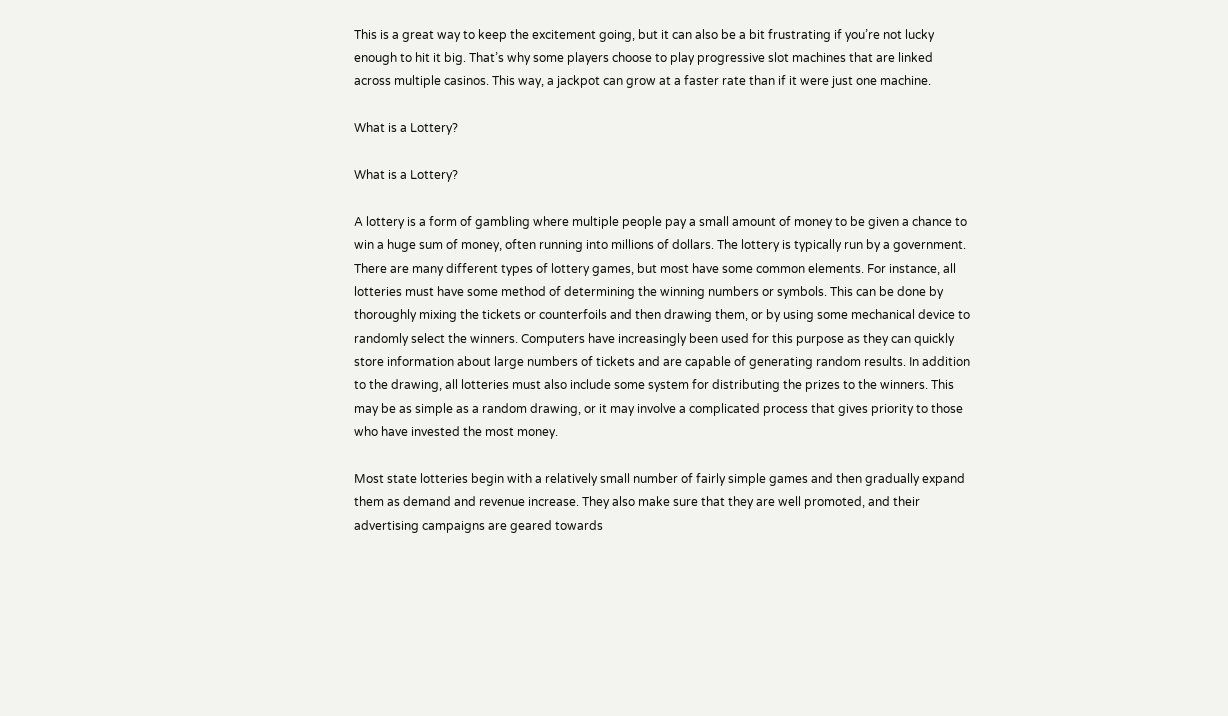This is a great way to keep the excitement going, but it can also be a bit frustrating if you’re not lucky enough to hit it big. That’s why some players choose to play progressive slot machines that are linked across multiple casinos. This way, a jackpot can grow at a faster rate than if it were just one machine.

What is a Lottery?

What is a Lottery?

A lottery is a form of gambling where multiple people pay a small amount of money to be given a chance to win a huge sum of money, often running into millions of dollars. The lottery is typically run by a government. There are many different types of lottery games, but most have some common elements. For instance, all lotteries must have some method of determining the winning numbers or symbols. This can be done by thoroughly mixing the tickets or counterfoils and then drawing them, or by using some mechanical device to randomly select the winners. Computers have increasingly been used for this purpose as they can quickly store information about large numbers of tickets and are capable of generating random results. In addition to the drawing, all lotteries must also include some system for distributing the prizes to the winners. This may be as simple as a random drawing, or it may involve a complicated process that gives priority to those who have invested the most money.

Most state lotteries begin with a relatively small number of fairly simple games and then gradually expand them as demand and revenue increase. They also make sure that they are well promoted, and their advertising campaigns are geared towards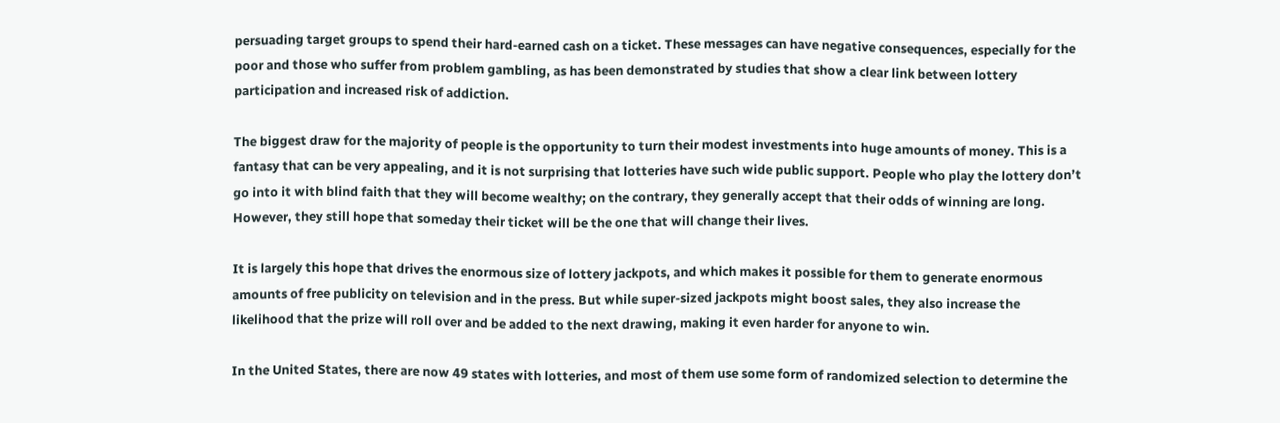persuading target groups to spend their hard-earned cash on a ticket. These messages can have negative consequences, especially for the poor and those who suffer from problem gambling, as has been demonstrated by studies that show a clear link between lottery participation and increased risk of addiction.

The biggest draw for the majority of people is the opportunity to turn their modest investments into huge amounts of money. This is a fantasy that can be very appealing, and it is not surprising that lotteries have such wide public support. People who play the lottery don’t go into it with blind faith that they will become wealthy; on the contrary, they generally accept that their odds of winning are long. However, they still hope that someday their ticket will be the one that will change their lives.

It is largely this hope that drives the enormous size of lottery jackpots, and which makes it possible for them to generate enormous amounts of free publicity on television and in the press. But while super-sized jackpots might boost sales, they also increase the likelihood that the prize will roll over and be added to the next drawing, making it even harder for anyone to win.

In the United States, there are now 49 states with lotteries, and most of them use some form of randomized selection to determine the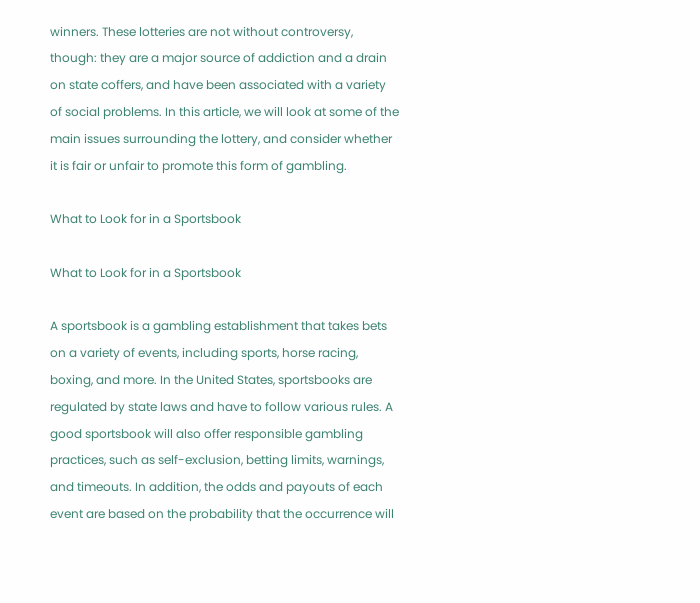winners. These lotteries are not without controversy, though: they are a major source of addiction and a drain on state coffers, and have been associated with a variety of social problems. In this article, we will look at some of the main issues surrounding the lottery, and consider whether it is fair or unfair to promote this form of gambling.

What to Look for in a Sportsbook

What to Look for in a Sportsbook

A sportsbook is a gambling establishment that takes bets on a variety of events, including sports, horse racing, boxing, and more. In the United States, sportsbooks are regulated by state laws and have to follow various rules. A good sportsbook will also offer responsible gambling practices, such as self-exclusion, betting limits, warnings, and timeouts. In addition, the odds and payouts of each event are based on the probability that the occurrence will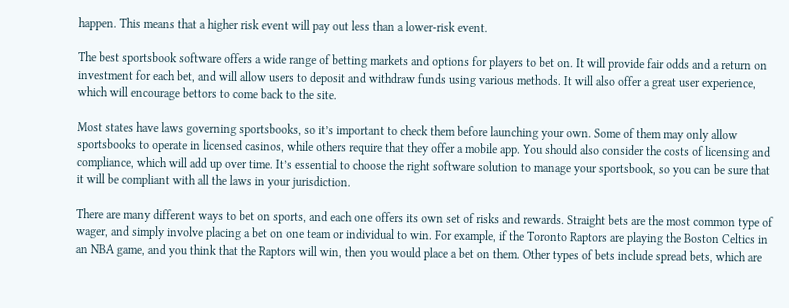happen. This means that a higher risk event will pay out less than a lower-risk event.

The best sportsbook software offers a wide range of betting markets and options for players to bet on. It will provide fair odds and a return on investment for each bet, and will allow users to deposit and withdraw funds using various methods. It will also offer a great user experience, which will encourage bettors to come back to the site.

Most states have laws governing sportsbooks, so it’s important to check them before launching your own. Some of them may only allow sportsbooks to operate in licensed casinos, while others require that they offer a mobile app. You should also consider the costs of licensing and compliance, which will add up over time. It’s essential to choose the right software solution to manage your sportsbook, so you can be sure that it will be compliant with all the laws in your jurisdiction.

There are many different ways to bet on sports, and each one offers its own set of risks and rewards. Straight bets are the most common type of wager, and simply involve placing a bet on one team or individual to win. For example, if the Toronto Raptors are playing the Boston Celtics in an NBA game, and you think that the Raptors will win, then you would place a bet on them. Other types of bets include spread bets, which are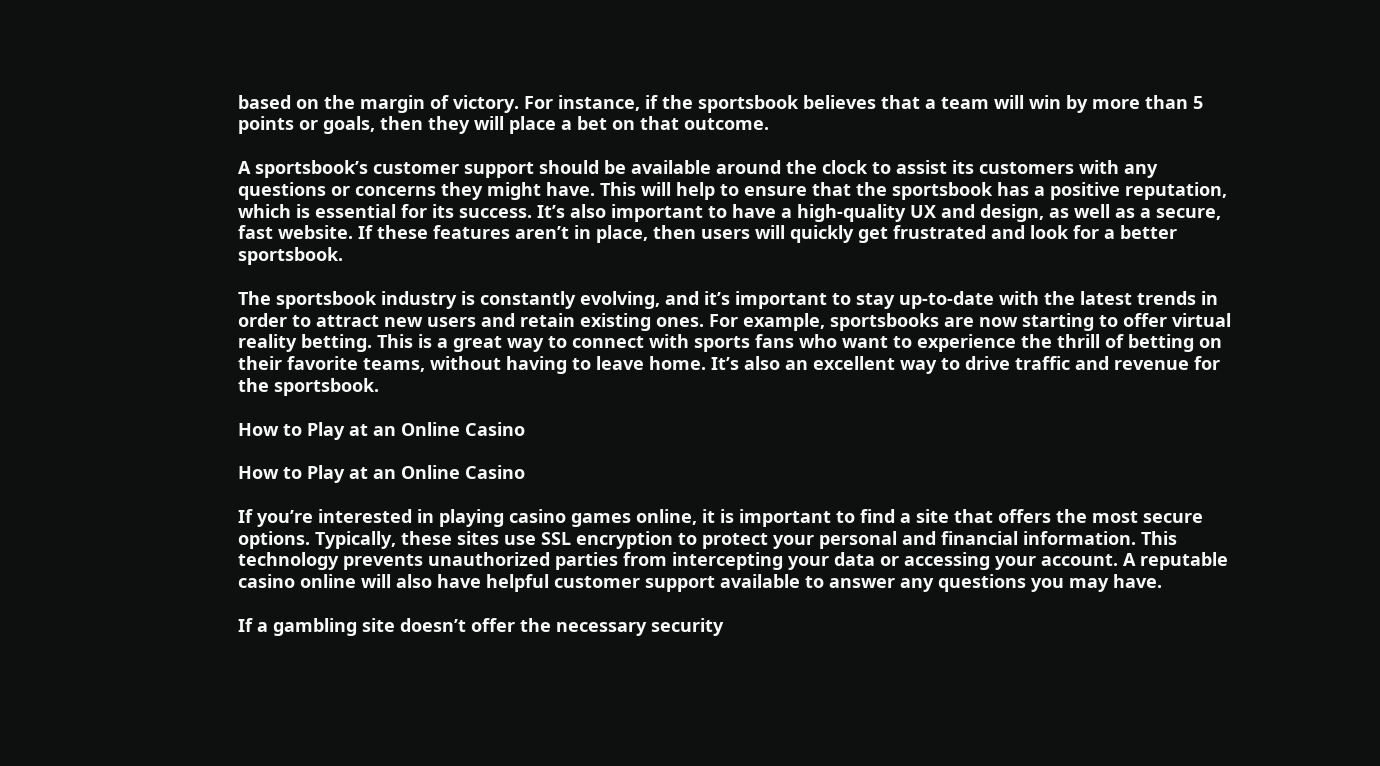based on the margin of victory. For instance, if the sportsbook believes that a team will win by more than 5 points or goals, then they will place a bet on that outcome.

A sportsbook’s customer support should be available around the clock to assist its customers with any questions or concerns they might have. This will help to ensure that the sportsbook has a positive reputation, which is essential for its success. It’s also important to have a high-quality UX and design, as well as a secure, fast website. If these features aren’t in place, then users will quickly get frustrated and look for a better sportsbook.

The sportsbook industry is constantly evolving, and it’s important to stay up-to-date with the latest trends in order to attract new users and retain existing ones. For example, sportsbooks are now starting to offer virtual reality betting. This is a great way to connect with sports fans who want to experience the thrill of betting on their favorite teams, without having to leave home. It’s also an excellent way to drive traffic and revenue for the sportsbook.

How to Play at an Online Casino

How to Play at an Online Casino

If you’re interested in playing casino games online, it is important to find a site that offers the most secure options. Typically, these sites use SSL encryption to protect your personal and financial information. This technology prevents unauthorized parties from intercepting your data or accessing your account. A reputable casino online will also have helpful customer support available to answer any questions you may have.

If a gambling site doesn’t offer the necessary security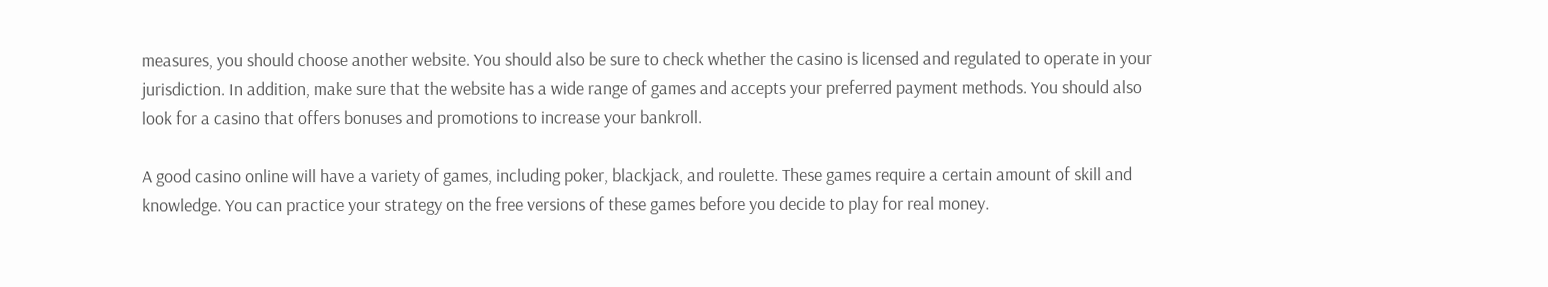measures, you should choose another website. You should also be sure to check whether the casino is licensed and regulated to operate in your jurisdiction. In addition, make sure that the website has a wide range of games and accepts your preferred payment methods. You should also look for a casino that offers bonuses and promotions to increase your bankroll.

A good casino online will have a variety of games, including poker, blackjack, and roulette. These games require a certain amount of skill and knowledge. You can practice your strategy on the free versions of these games before you decide to play for real money.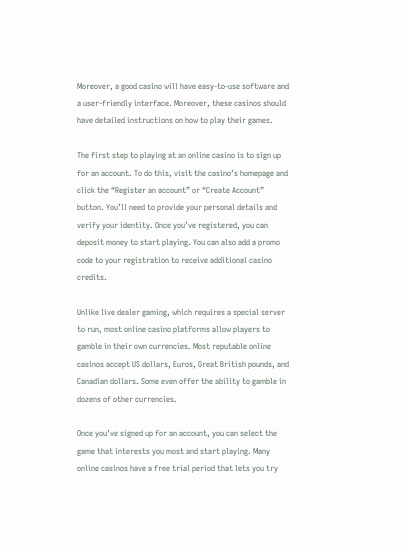Moreover, a good casino will have easy-to-use software and a user-friendly interface. Moreover, these casinos should have detailed instructions on how to play their games.

The first step to playing at an online casino is to sign up for an account. To do this, visit the casino’s homepage and click the “Register an account” or “Create Account” button. You’ll need to provide your personal details and verify your identity. Once you’ve registered, you can deposit money to start playing. You can also add a promo code to your registration to receive additional casino credits.

Unlike live dealer gaming, which requires a special server to run, most online casino platforms allow players to gamble in their own currencies. Most reputable online casinos accept US dollars, Euros, Great British pounds, and Canadian dollars. Some even offer the ability to gamble in dozens of other currencies.

Once you’ve signed up for an account, you can select the game that interests you most and start playing. Many online casinos have a free trial period that lets you try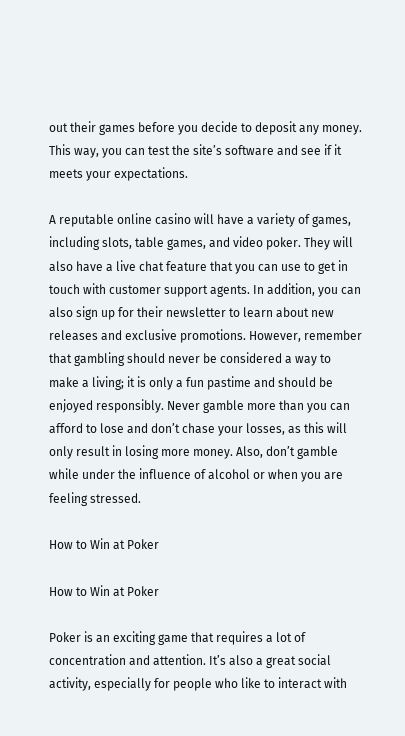out their games before you decide to deposit any money. This way, you can test the site’s software and see if it meets your expectations.

A reputable online casino will have a variety of games, including slots, table games, and video poker. They will also have a live chat feature that you can use to get in touch with customer support agents. In addition, you can also sign up for their newsletter to learn about new releases and exclusive promotions. However, remember that gambling should never be considered a way to make a living; it is only a fun pastime and should be enjoyed responsibly. Never gamble more than you can afford to lose and don’t chase your losses, as this will only result in losing more money. Also, don’t gamble while under the influence of alcohol or when you are feeling stressed.

How to Win at Poker

How to Win at Poker

Poker is an exciting game that requires a lot of concentration and attention. It’s also a great social activity, especially for people who like to interact with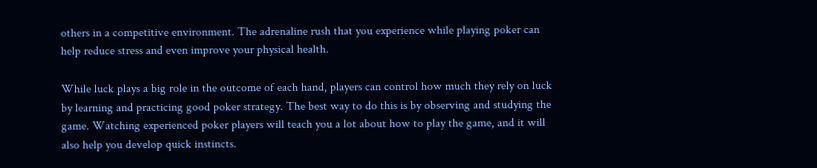others in a competitive environment. The adrenaline rush that you experience while playing poker can help reduce stress and even improve your physical health.

While luck plays a big role in the outcome of each hand, players can control how much they rely on luck by learning and practicing good poker strategy. The best way to do this is by observing and studying the game. Watching experienced poker players will teach you a lot about how to play the game, and it will also help you develop quick instincts.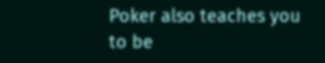Poker also teaches you to be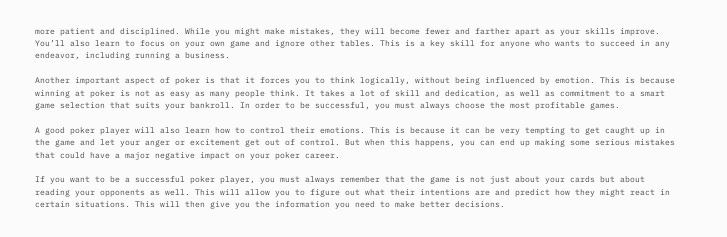more patient and disciplined. While you might make mistakes, they will become fewer and farther apart as your skills improve. You’ll also learn to focus on your own game and ignore other tables. This is a key skill for anyone who wants to succeed in any endeavor, including running a business.

Another important aspect of poker is that it forces you to think logically, without being influenced by emotion. This is because winning at poker is not as easy as many people think. It takes a lot of skill and dedication, as well as commitment to a smart game selection that suits your bankroll. In order to be successful, you must always choose the most profitable games.

A good poker player will also learn how to control their emotions. This is because it can be very tempting to get caught up in the game and let your anger or excitement get out of control. But when this happens, you can end up making some serious mistakes that could have a major negative impact on your poker career.

If you want to be a successful poker player, you must always remember that the game is not just about your cards but about reading your opponents as well. This will allow you to figure out what their intentions are and predict how they might react in certain situations. This will then give you the information you need to make better decisions.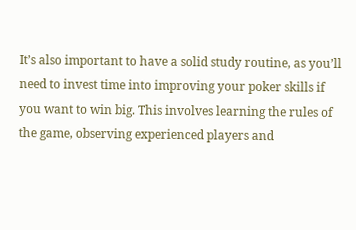It’s also important to have a solid study routine, as you’ll need to invest time into improving your poker skills if you want to win big. This involves learning the rules of the game, observing experienced players and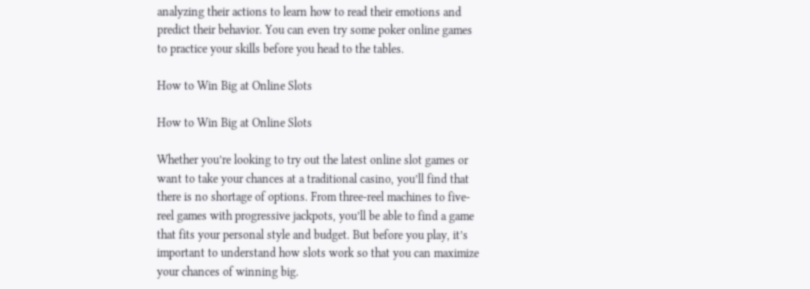analyzing their actions to learn how to read their emotions and predict their behavior. You can even try some poker online games to practice your skills before you head to the tables.

How to Win Big at Online Slots

How to Win Big at Online Slots

Whether you’re looking to try out the latest online slot games or want to take your chances at a traditional casino, you’ll find that there is no shortage of options. From three-reel machines to five-reel games with progressive jackpots, you’ll be able to find a game that fits your personal style and budget. But before you play, it’s important to understand how slots work so that you can maximize your chances of winning big.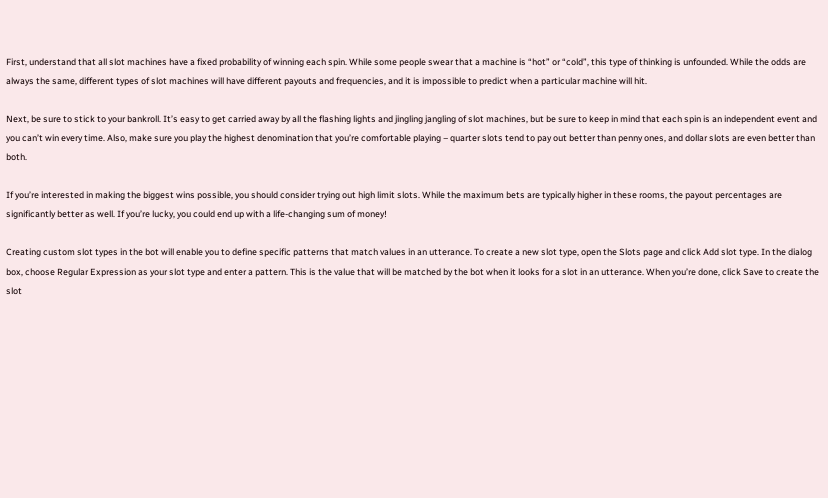First, understand that all slot machines have a fixed probability of winning each spin. While some people swear that a machine is “hot” or “cold”, this type of thinking is unfounded. While the odds are always the same, different types of slot machines will have different payouts and frequencies, and it is impossible to predict when a particular machine will hit.

Next, be sure to stick to your bankroll. It’s easy to get carried away by all the flashing lights and jingling jangling of slot machines, but be sure to keep in mind that each spin is an independent event and you can’t win every time. Also, make sure you play the highest denomination that you’re comfortable playing – quarter slots tend to pay out better than penny ones, and dollar slots are even better than both.

If you’re interested in making the biggest wins possible, you should consider trying out high limit slots. While the maximum bets are typically higher in these rooms, the payout percentages are significantly better as well. If you’re lucky, you could end up with a life-changing sum of money!

Creating custom slot types in the bot will enable you to define specific patterns that match values in an utterance. To create a new slot type, open the Slots page and click Add slot type. In the dialog box, choose Regular Expression as your slot type and enter a pattern. This is the value that will be matched by the bot when it looks for a slot in an utterance. When you’re done, click Save to create the slot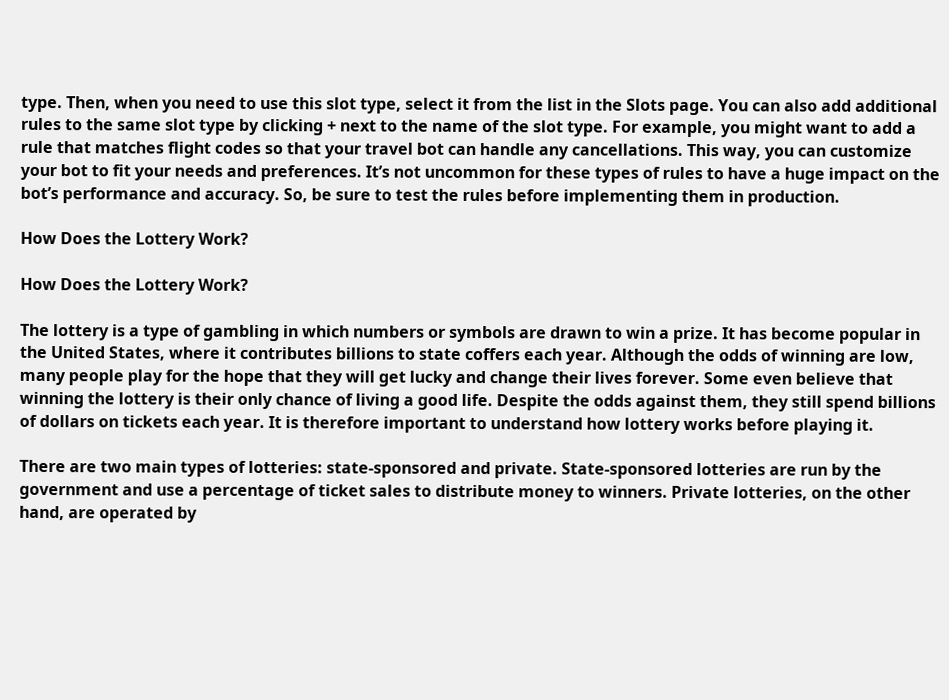type. Then, when you need to use this slot type, select it from the list in the Slots page. You can also add additional rules to the same slot type by clicking + next to the name of the slot type. For example, you might want to add a rule that matches flight codes so that your travel bot can handle any cancellations. This way, you can customize your bot to fit your needs and preferences. It’s not uncommon for these types of rules to have a huge impact on the bot’s performance and accuracy. So, be sure to test the rules before implementing them in production.

How Does the Lottery Work?

How Does the Lottery Work?

The lottery is a type of gambling in which numbers or symbols are drawn to win a prize. It has become popular in the United States, where it contributes billions to state coffers each year. Although the odds of winning are low, many people play for the hope that they will get lucky and change their lives forever. Some even believe that winning the lottery is their only chance of living a good life. Despite the odds against them, they still spend billions of dollars on tickets each year. It is therefore important to understand how lottery works before playing it.

There are two main types of lotteries: state-sponsored and private. State-sponsored lotteries are run by the government and use a percentage of ticket sales to distribute money to winners. Private lotteries, on the other hand, are operated by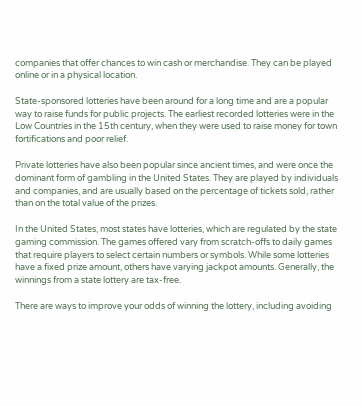companies that offer chances to win cash or merchandise. They can be played online or in a physical location.

State-sponsored lotteries have been around for a long time and are a popular way to raise funds for public projects. The earliest recorded lotteries were in the Low Countries in the 15th century, when they were used to raise money for town fortifications and poor relief.

Private lotteries have also been popular since ancient times, and were once the dominant form of gambling in the United States. They are played by individuals and companies, and are usually based on the percentage of tickets sold, rather than on the total value of the prizes.

In the United States, most states have lotteries, which are regulated by the state gaming commission. The games offered vary from scratch-offs to daily games that require players to select certain numbers or symbols. While some lotteries have a fixed prize amount, others have varying jackpot amounts. Generally, the winnings from a state lottery are tax-free.

There are ways to improve your odds of winning the lottery, including avoiding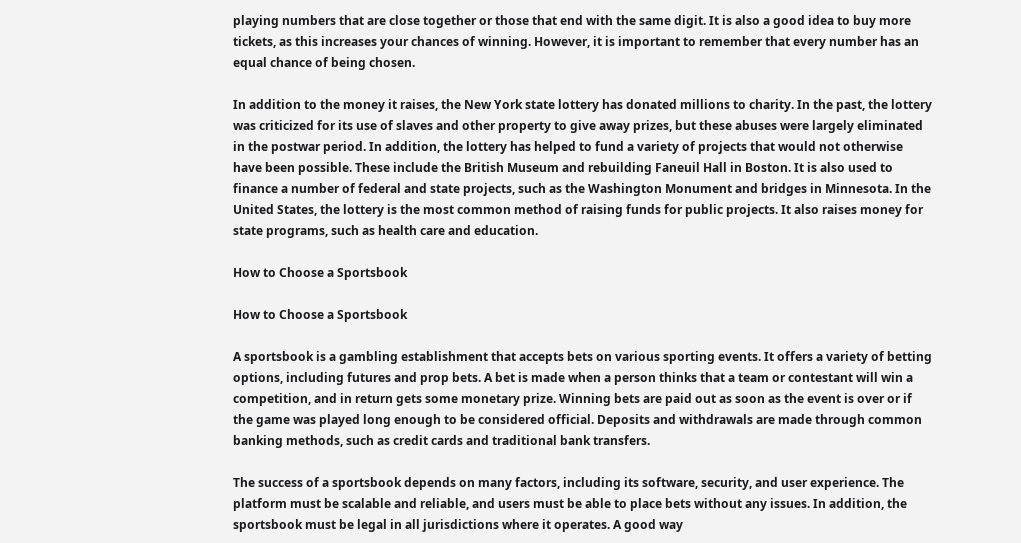playing numbers that are close together or those that end with the same digit. It is also a good idea to buy more tickets, as this increases your chances of winning. However, it is important to remember that every number has an equal chance of being chosen.

In addition to the money it raises, the New York state lottery has donated millions to charity. In the past, the lottery was criticized for its use of slaves and other property to give away prizes, but these abuses were largely eliminated in the postwar period. In addition, the lottery has helped to fund a variety of projects that would not otherwise have been possible. These include the British Museum and rebuilding Faneuil Hall in Boston. It is also used to finance a number of federal and state projects, such as the Washington Monument and bridges in Minnesota. In the United States, the lottery is the most common method of raising funds for public projects. It also raises money for state programs, such as health care and education.

How to Choose a Sportsbook

How to Choose a Sportsbook

A sportsbook is a gambling establishment that accepts bets on various sporting events. It offers a variety of betting options, including futures and prop bets. A bet is made when a person thinks that a team or contestant will win a competition, and in return gets some monetary prize. Winning bets are paid out as soon as the event is over or if the game was played long enough to be considered official. Deposits and withdrawals are made through common banking methods, such as credit cards and traditional bank transfers.

The success of a sportsbook depends on many factors, including its software, security, and user experience. The platform must be scalable and reliable, and users must be able to place bets without any issues. In addition, the sportsbook must be legal in all jurisdictions where it operates. A good way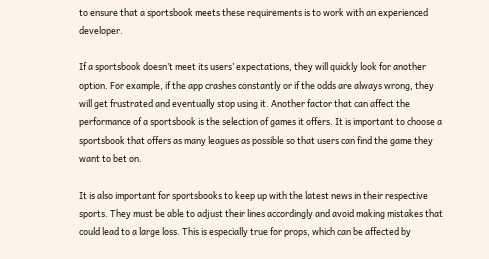to ensure that a sportsbook meets these requirements is to work with an experienced developer.

If a sportsbook doesn’t meet its users’ expectations, they will quickly look for another option. For example, if the app crashes constantly or if the odds are always wrong, they will get frustrated and eventually stop using it. Another factor that can affect the performance of a sportsbook is the selection of games it offers. It is important to choose a sportsbook that offers as many leagues as possible so that users can find the game they want to bet on.

It is also important for sportsbooks to keep up with the latest news in their respective sports. They must be able to adjust their lines accordingly and avoid making mistakes that could lead to a large loss. This is especially true for props, which can be affected by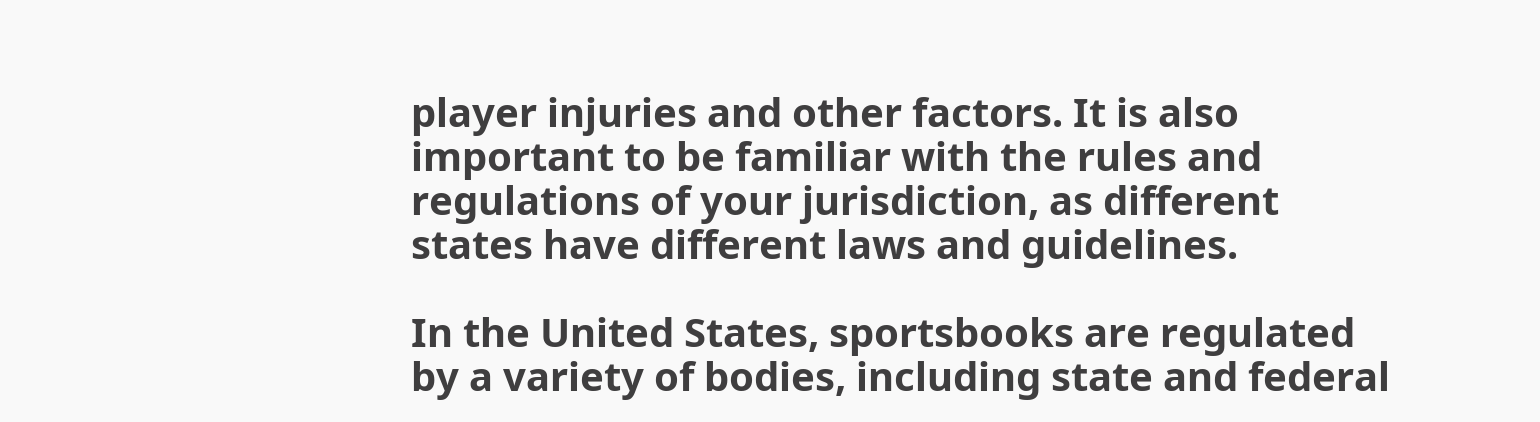player injuries and other factors. It is also important to be familiar with the rules and regulations of your jurisdiction, as different states have different laws and guidelines.

In the United States, sportsbooks are regulated by a variety of bodies, including state and federal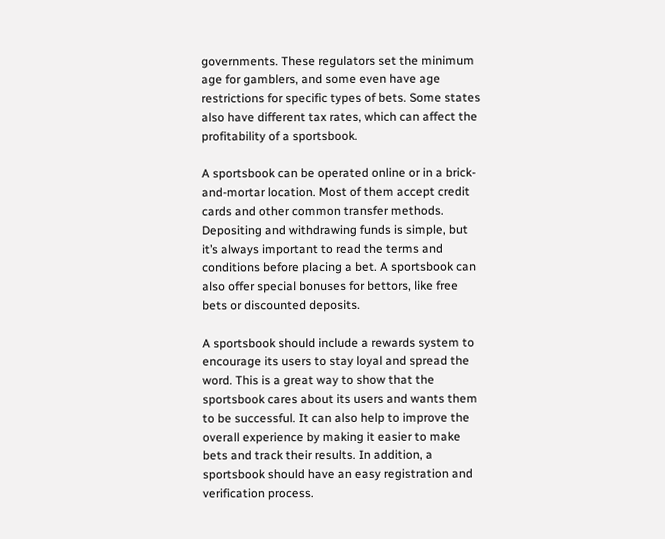governments. These regulators set the minimum age for gamblers, and some even have age restrictions for specific types of bets. Some states also have different tax rates, which can affect the profitability of a sportsbook.

A sportsbook can be operated online or in a brick-and-mortar location. Most of them accept credit cards and other common transfer methods. Depositing and withdrawing funds is simple, but it’s always important to read the terms and conditions before placing a bet. A sportsbook can also offer special bonuses for bettors, like free bets or discounted deposits.

A sportsbook should include a rewards system to encourage its users to stay loyal and spread the word. This is a great way to show that the sportsbook cares about its users and wants them to be successful. It can also help to improve the overall experience by making it easier to make bets and track their results. In addition, a sportsbook should have an easy registration and verification process.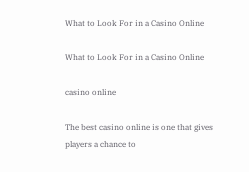What to Look For in a Casino Online

What to Look For in a Casino Online

casino online

The best casino online is one that gives players a chance to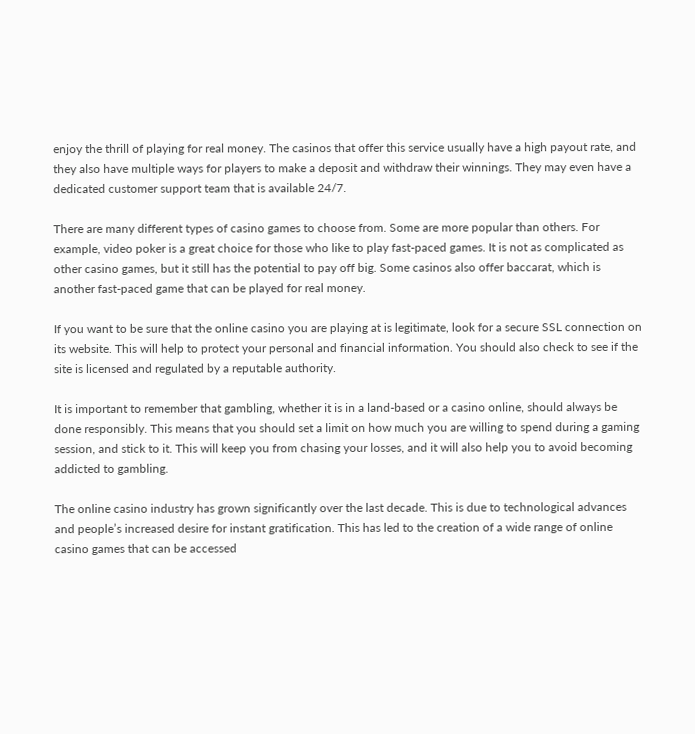enjoy the thrill of playing for real money. The casinos that offer this service usually have a high payout rate, and they also have multiple ways for players to make a deposit and withdraw their winnings. They may even have a dedicated customer support team that is available 24/7.

There are many different types of casino games to choose from. Some are more popular than others. For example, video poker is a great choice for those who like to play fast-paced games. It is not as complicated as other casino games, but it still has the potential to pay off big. Some casinos also offer baccarat, which is another fast-paced game that can be played for real money.

If you want to be sure that the online casino you are playing at is legitimate, look for a secure SSL connection on its website. This will help to protect your personal and financial information. You should also check to see if the site is licensed and regulated by a reputable authority.

It is important to remember that gambling, whether it is in a land-based or a casino online, should always be done responsibly. This means that you should set a limit on how much you are willing to spend during a gaming session, and stick to it. This will keep you from chasing your losses, and it will also help you to avoid becoming addicted to gambling.

The online casino industry has grown significantly over the last decade. This is due to technological advances and people’s increased desire for instant gratification. This has led to the creation of a wide range of online casino games that can be accessed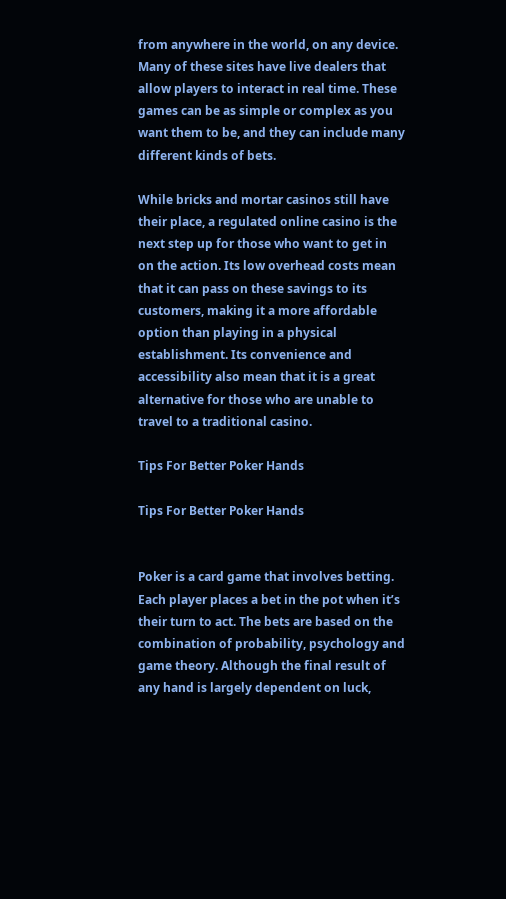from anywhere in the world, on any device. Many of these sites have live dealers that allow players to interact in real time. These games can be as simple or complex as you want them to be, and they can include many different kinds of bets.

While bricks and mortar casinos still have their place, a regulated online casino is the next step up for those who want to get in on the action. Its low overhead costs mean that it can pass on these savings to its customers, making it a more affordable option than playing in a physical establishment. Its convenience and accessibility also mean that it is a great alternative for those who are unable to travel to a traditional casino.

Tips For Better Poker Hands

Tips For Better Poker Hands


Poker is a card game that involves betting. Each player places a bet in the pot when it’s their turn to act. The bets are based on the combination of probability, psychology and game theory. Although the final result of any hand is largely dependent on luck,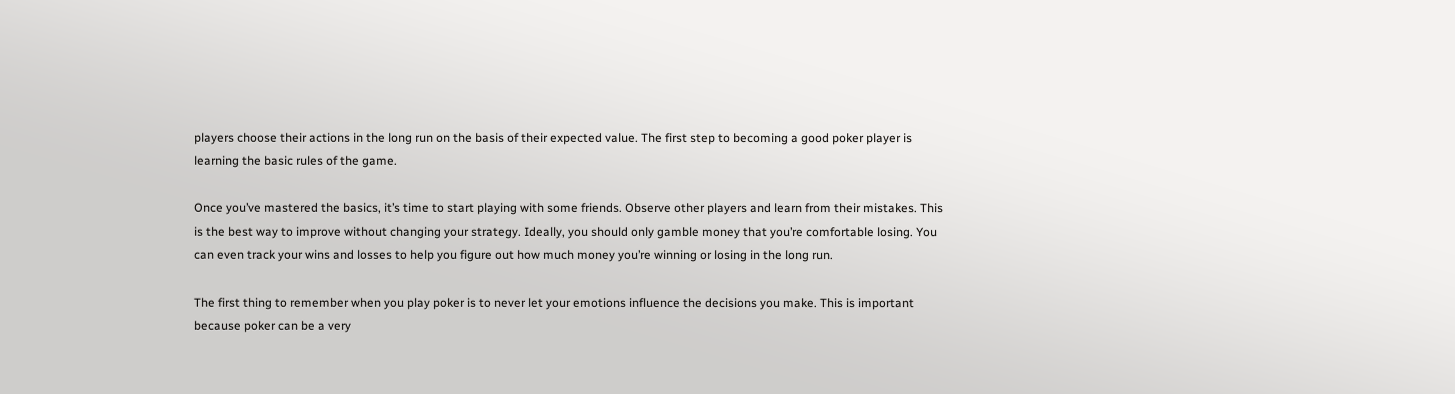players choose their actions in the long run on the basis of their expected value. The first step to becoming a good poker player is learning the basic rules of the game.

Once you’ve mastered the basics, it’s time to start playing with some friends. Observe other players and learn from their mistakes. This is the best way to improve without changing your strategy. Ideally, you should only gamble money that you’re comfortable losing. You can even track your wins and losses to help you figure out how much money you’re winning or losing in the long run.

The first thing to remember when you play poker is to never let your emotions influence the decisions you make. This is important because poker can be a very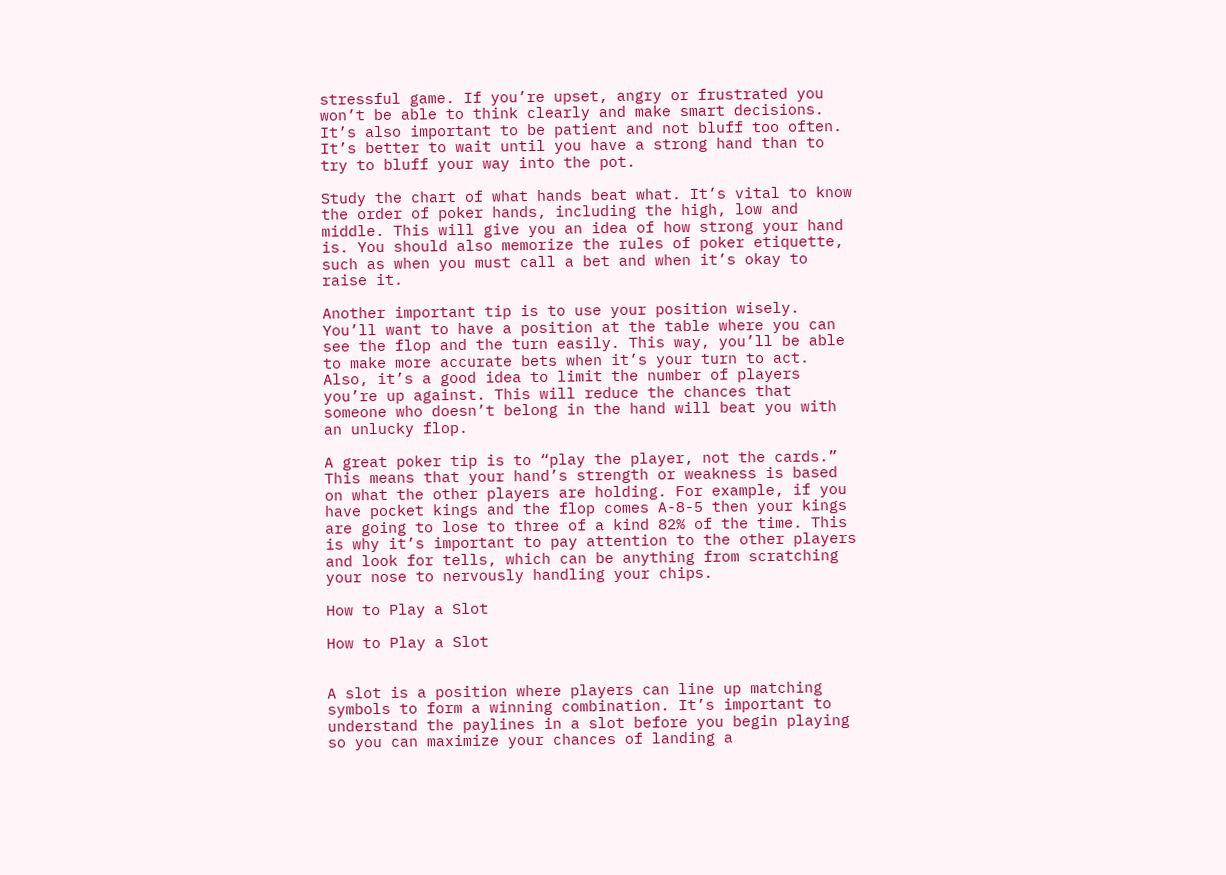stressful game. If you’re upset, angry or frustrated you won’t be able to think clearly and make smart decisions. It’s also important to be patient and not bluff too often. It’s better to wait until you have a strong hand than to try to bluff your way into the pot.

Study the chart of what hands beat what. It’s vital to know the order of poker hands, including the high, low and middle. This will give you an idea of how strong your hand is. You should also memorize the rules of poker etiquette, such as when you must call a bet and when it’s okay to raise it.

Another important tip is to use your position wisely. You’ll want to have a position at the table where you can see the flop and the turn easily. This way, you’ll be able to make more accurate bets when it’s your turn to act. Also, it’s a good idea to limit the number of players you’re up against. This will reduce the chances that someone who doesn’t belong in the hand will beat you with an unlucky flop.

A great poker tip is to “play the player, not the cards.” This means that your hand’s strength or weakness is based on what the other players are holding. For example, if you have pocket kings and the flop comes A-8-5 then your kings are going to lose to three of a kind 82% of the time. This is why it’s important to pay attention to the other players and look for tells, which can be anything from scratching your nose to nervously handling your chips.

How to Play a Slot

How to Play a Slot


A slot is a position where players can line up matching symbols to form a winning combination. It’s important to understand the paylines in a slot before you begin playing so you can maximize your chances of landing a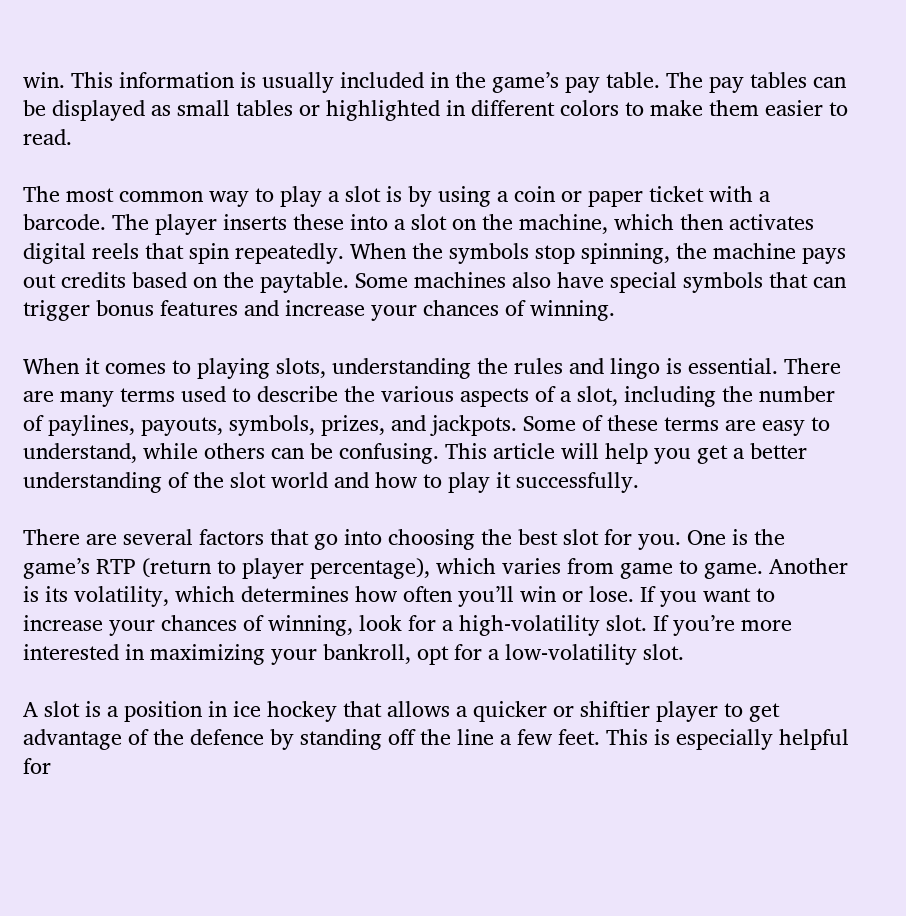win. This information is usually included in the game’s pay table. The pay tables can be displayed as small tables or highlighted in different colors to make them easier to read.

The most common way to play a slot is by using a coin or paper ticket with a barcode. The player inserts these into a slot on the machine, which then activates digital reels that spin repeatedly. When the symbols stop spinning, the machine pays out credits based on the paytable. Some machines also have special symbols that can trigger bonus features and increase your chances of winning.

When it comes to playing slots, understanding the rules and lingo is essential. There are many terms used to describe the various aspects of a slot, including the number of paylines, payouts, symbols, prizes, and jackpots. Some of these terms are easy to understand, while others can be confusing. This article will help you get a better understanding of the slot world and how to play it successfully.

There are several factors that go into choosing the best slot for you. One is the game’s RTP (return to player percentage), which varies from game to game. Another is its volatility, which determines how often you’ll win or lose. If you want to increase your chances of winning, look for a high-volatility slot. If you’re more interested in maximizing your bankroll, opt for a low-volatility slot.

A slot is a position in ice hockey that allows a quicker or shiftier player to get advantage of the defence by standing off the line a few feet. This is especially helpful for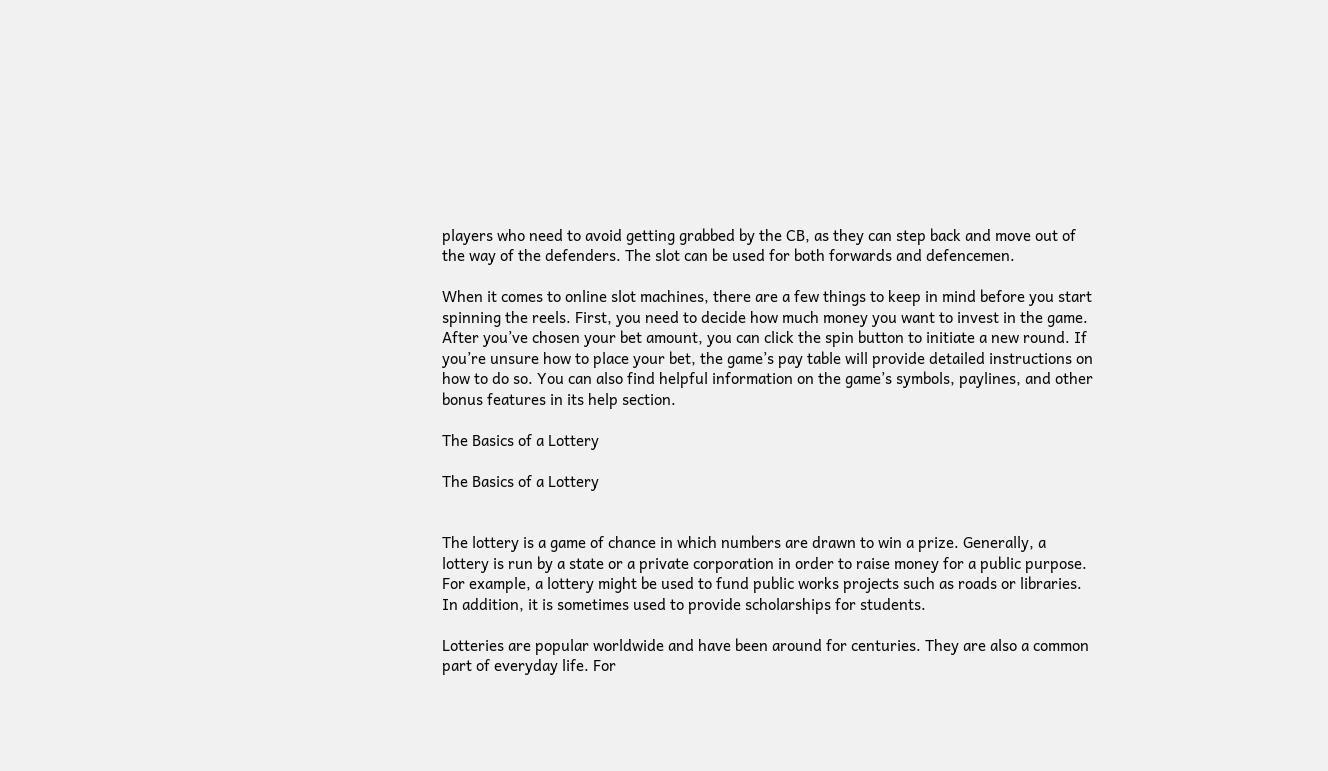players who need to avoid getting grabbed by the CB, as they can step back and move out of the way of the defenders. The slot can be used for both forwards and defencemen.

When it comes to online slot machines, there are a few things to keep in mind before you start spinning the reels. First, you need to decide how much money you want to invest in the game. After you’ve chosen your bet amount, you can click the spin button to initiate a new round. If you’re unsure how to place your bet, the game’s pay table will provide detailed instructions on how to do so. You can also find helpful information on the game’s symbols, paylines, and other bonus features in its help section.

The Basics of a Lottery

The Basics of a Lottery


The lottery is a game of chance in which numbers are drawn to win a prize. Generally, a lottery is run by a state or a private corporation in order to raise money for a public purpose. For example, a lottery might be used to fund public works projects such as roads or libraries. In addition, it is sometimes used to provide scholarships for students.

Lotteries are popular worldwide and have been around for centuries. They are also a common part of everyday life. For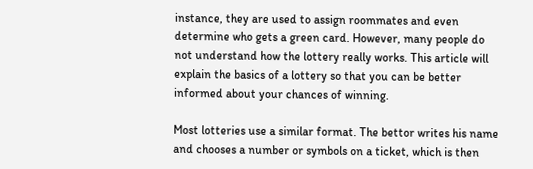instance, they are used to assign roommates and even determine who gets a green card. However, many people do not understand how the lottery really works. This article will explain the basics of a lottery so that you can be better informed about your chances of winning.

Most lotteries use a similar format. The bettor writes his name and chooses a number or symbols on a ticket, which is then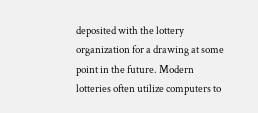deposited with the lottery organization for a drawing at some point in the future. Modern lotteries often utilize computers to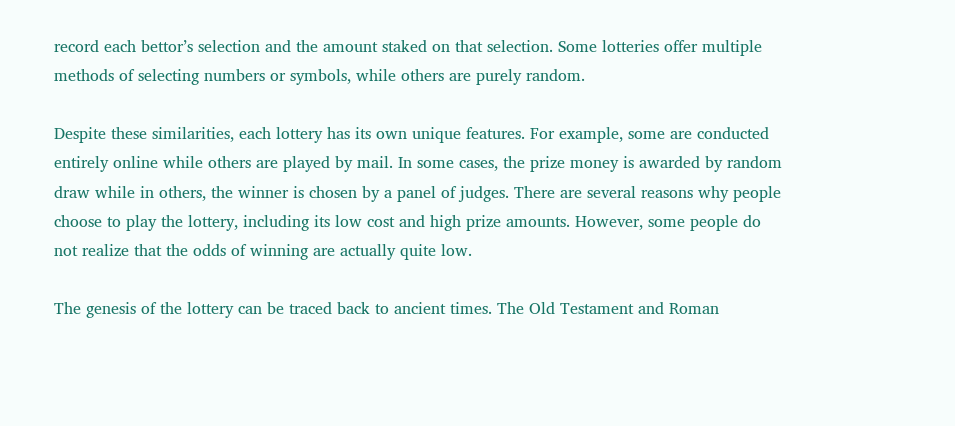record each bettor’s selection and the amount staked on that selection. Some lotteries offer multiple methods of selecting numbers or symbols, while others are purely random.

Despite these similarities, each lottery has its own unique features. For example, some are conducted entirely online while others are played by mail. In some cases, the prize money is awarded by random draw while in others, the winner is chosen by a panel of judges. There are several reasons why people choose to play the lottery, including its low cost and high prize amounts. However, some people do not realize that the odds of winning are actually quite low.

The genesis of the lottery can be traced back to ancient times. The Old Testament and Roman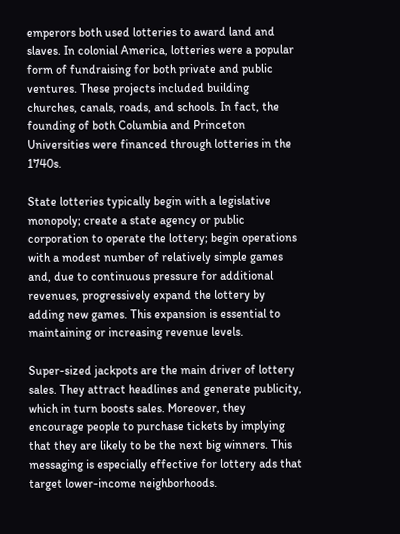emperors both used lotteries to award land and slaves. In colonial America, lotteries were a popular form of fundraising for both private and public ventures. These projects included building churches, canals, roads, and schools. In fact, the founding of both Columbia and Princeton Universities were financed through lotteries in the 1740s.

State lotteries typically begin with a legislative monopoly; create a state agency or public corporation to operate the lottery; begin operations with a modest number of relatively simple games and, due to continuous pressure for additional revenues, progressively expand the lottery by adding new games. This expansion is essential to maintaining or increasing revenue levels.

Super-sized jackpots are the main driver of lottery sales. They attract headlines and generate publicity, which in turn boosts sales. Moreover, they encourage people to purchase tickets by implying that they are likely to be the next big winners. This messaging is especially effective for lottery ads that target lower-income neighborhoods.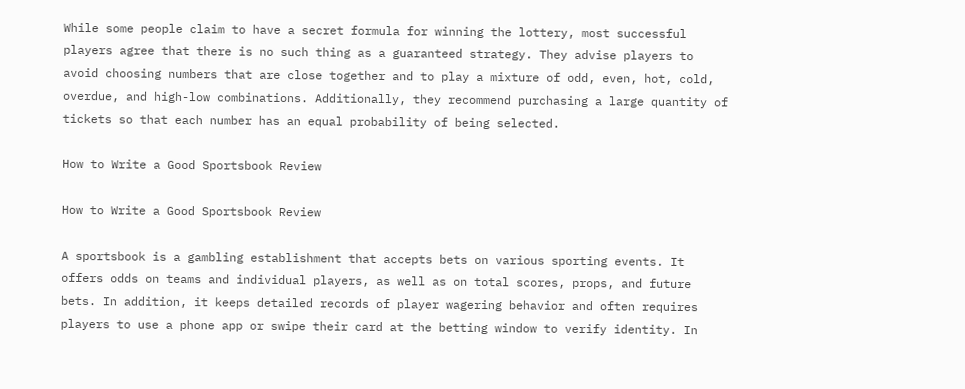While some people claim to have a secret formula for winning the lottery, most successful players agree that there is no such thing as a guaranteed strategy. They advise players to avoid choosing numbers that are close together and to play a mixture of odd, even, hot, cold, overdue, and high-low combinations. Additionally, they recommend purchasing a large quantity of tickets so that each number has an equal probability of being selected.

How to Write a Good Sportsbook Review

How to Write a Good Sportsbook Review

A sportsbook is a gambling establishment that accepts bets on various sporting events. It offers odds on teams and individual players, as well as on total scores, props, and future bets. In addition, it keeps detailed records of player wagering behavior and often requires players to use a phone app or swipe their card at the betting window to verify identity. In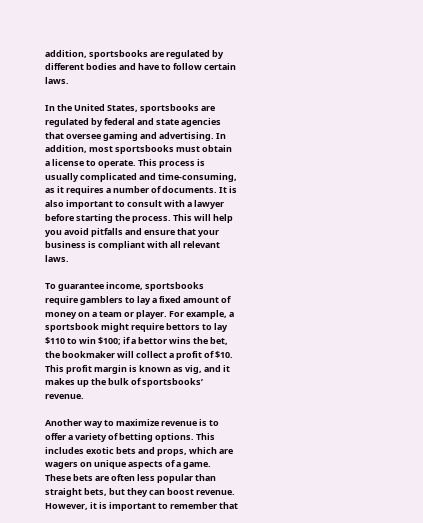addition, sportsbooks are regulated by different bodies and have to follow certain laws.

In the United States, sportsbooks are regulated by federal and state agencies that oversee gaming and advertising. In addition, most sportsbooks must obtain a license to operate. This process is usually complicated and time-consuming, as it requires a number of documents. It is also important to consult with a lawyer before starting the process. This will help you avoid pitfalls and ensure that your business is compliant with all relevant laws.

To guarantee income, sportsbooks require gamblers to lay a fixed amount of money on a team or player. For example, a sportsbook might require bettors to lay $110 to win $100; if a bettor wins the bet, the bookmaker will collect a profit of $10. This profit margin is known as vig, and it makes up the bulk of sportsbooks’ revenue.

Another way to maximize revenue is to offer a variety of betting options. This includes exotic bets and props, which are wagers on unique aspects of a game. These bets are often less popular than straight bets, but they can boost revenue. However, it is important to remember that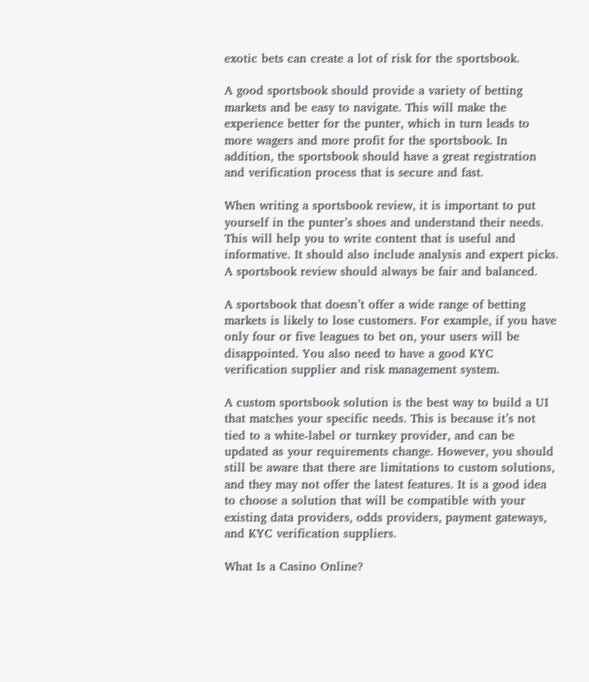exotic bets can create a lot of risk for the sportsbook.

A good sportsbook should provide a variety of betting markets and be easy to navigate. This will make the experience better for the punter, which in turn leads to more wagers and more profit for the sportsbook. In addition, the sportsbook should have a great registration and verification process that is secure and fast.

When writing a sportsbook review, it is important to put yourself in the punter’s shoes and understand their needs. This will help you to write content that is useful and informative. It should also include analysis and expert picks. A sportsbook review should always be fair and balanced.

A sportsbook that doesn’t offer a wide range of betting markets is likely to lose customers. For example, if you have only four or five leagues to bet on, your users will be disappointed. You also need to have a good KYC verification supplier and risk management system.

A custom sportsbook solution is the best way to build a UI that matches your specific needs. This is because it’s not tied to a white-label or turnkey provider, and can be updated as your requirements change. However, you should still be aware that there are limitations to custom solutions, and they may not offer the latest features. It is a good idea to choose a solution that will be compatible with your existing data providers, odds providers, payment gateways, and KYC verification suppliers.

What Is a Casino Online?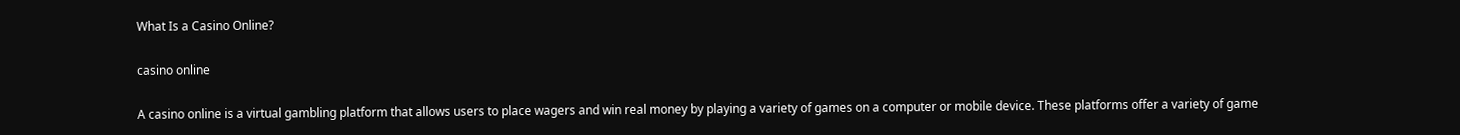What Is a Casino Online?

casino online

A casino online is a virtual gambling platform that allows users to place wagers and win real money by playing a variety of games on a computer or mobile device. These platforms offer a variety of game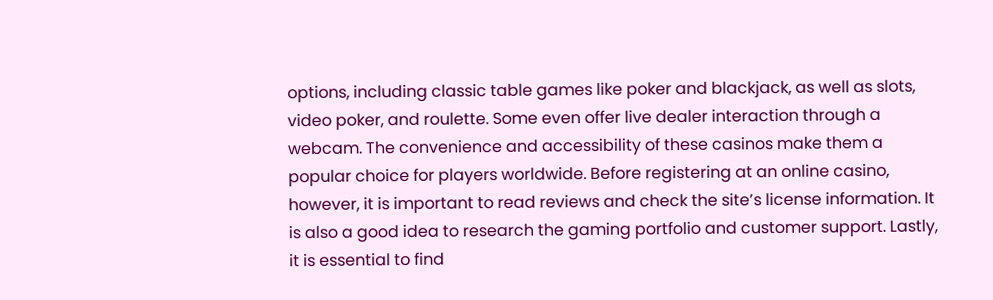options, including classic table games like poker and blackjack, as well as slots, video poker, and roulette. Some even offer live dealer interaction through a webcam. The convenience and accessibility of these casinos make them a popular choice for players worldwide. Before registering at an online casino, however, it is important to read reviews and check the site’s license information. It is also a good idea to research the gaming portfolio and customer support. Lastly, it is essential to find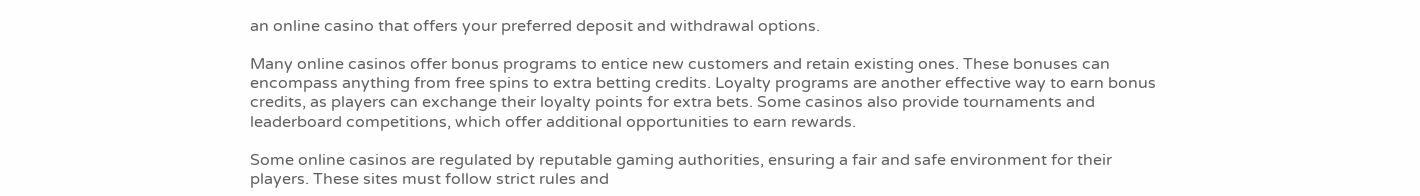an online casino that offers your preferred deposit and withdrawal options.

Many online casinos offer bonus programs to entice new customers and retain existing ones. These bonuses can encompass anything from free spins to extra betting credits. Loyalty programs are another effective way to earn bonus credits, as players can exchange their loyalty points for extra bets. Some casinos also provide tournaments and leaderboard competitions, which offer additional opportunities to earn rewards.

Some online casinos are regulated by reputable gaming authorities, ensuring a fair and safe environment for their players. These sites must follow strict rules and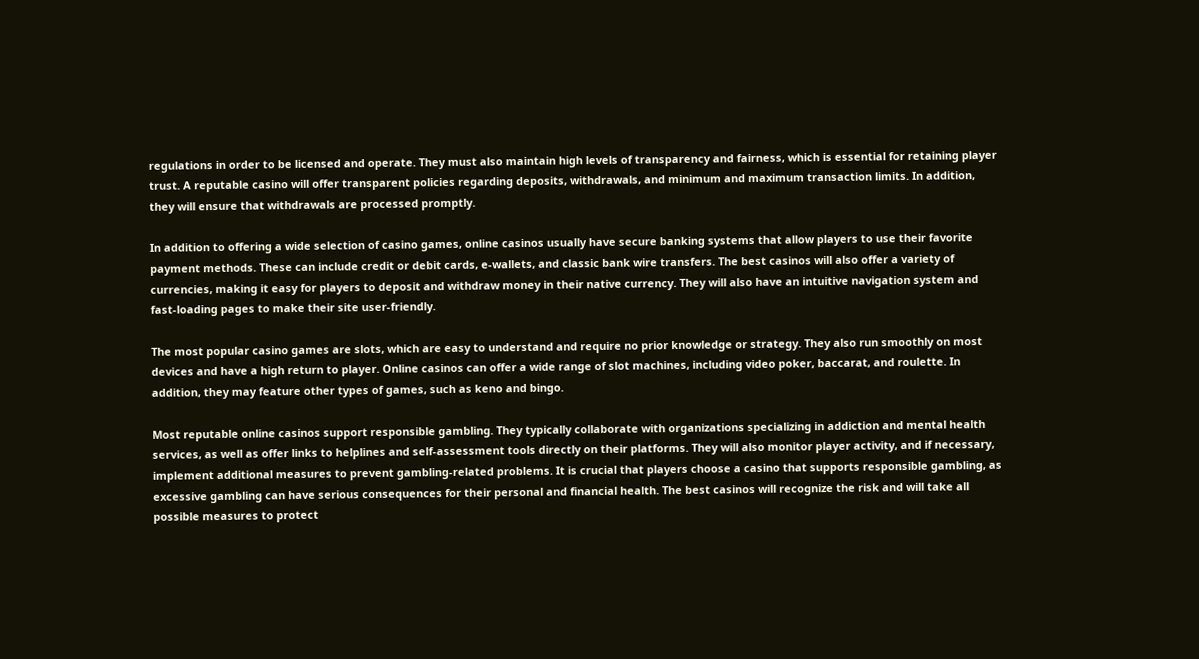regulations in order to be licensed and operate. They must also maintain high levels of transparency and fairness, which is essential for retaining player trust. A reputable casino will offer transparent policies regarding deposits, withdrawals, and minimum and maximum transaction limits. In addition, they will ensure that withdrawals are processed promptly.

In addition to offering a wide selection of casino games, online casinos usually have secure banking systems that allow players to use their favorite payment methods. These can include credit or debit cards, e-wallets, and classic bank wire transfers. The best casinos will also offer a variety of currencies, making it easy for players to deposit and withdraw money in their native currency. They will also have an intuitive navigation system and fast-loading pages to make their site user-friendly.

The most popular casino games are slots, which are easy to understand and require no prior knowledge or strategy. They also run smoothly on most devices and have a high return to player. Online casinos can offer a wide range of slot machines, including video poker, baccarat, and roulette. In addition, they may feature other types of games, such as keno and bingo.

Most reputable online casinos support responsible gambling. They typically collaborate with organizations specializing in addiction and mental health services, as well as offer links to helplines and self-assessment tools directly on their platforms. They will also monitor player activity, and if necessary, implement additional measures to prevent gambling-related problems. It is crucial that players choose a casino that supports responsible gambling, as excessive gambling can have serious consequences for their personal and financial health. The best casinos will recognize the risk and will take all possible measures to protect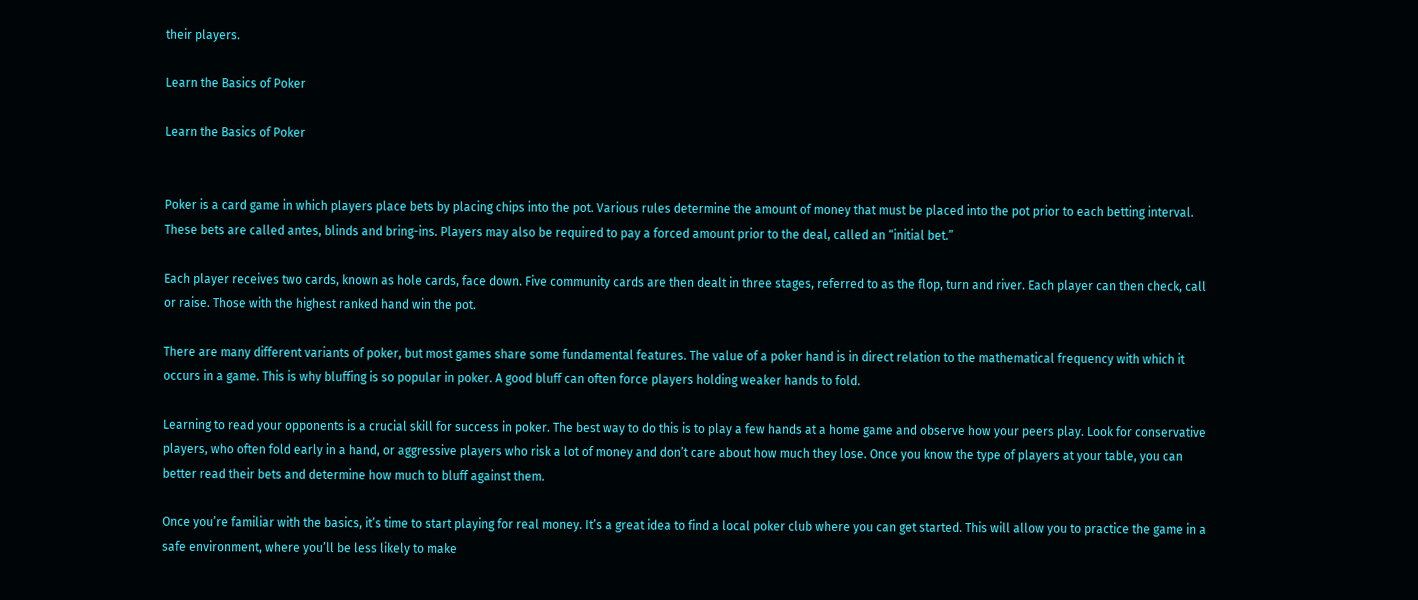their players.

Learn the Basics of Poker

Learn the Basics of Poker


Poker is a card game in which players place bets by placing chips into the pot. Various rules determine the amount of money that must be placed into the pot prior to each betting interval. These bets are called antes, blinds and bring-ins. Players may also be required to pay a forced amount prior to the deal, called an “initial bet.”

Each player receives two cards, known as hole cards, face down. Five community cards are then dealt in three stages, referred to as the flop, turn and river. Each player can then check, call or raise. Those with the highest ranked hand win the pot.

There are many different variants of poker, but most games share some fundamental features. The value of a poker hand is in direct relation to the mathematical frequency with which it occurs in a game. This is why bluffing is so popular in poker. A good bluff can often force players holding weaker hands to fold.

Learning to read your opponents is a crucial skill for success in poker. The best way to do this is to play a few hands at a home game and observe how your peers play. Look for conservative players, who often fold early in a hand, or aggressive players who risk a lot of money and don’t care about how much they lose. Once you know the type of players at your table, you can better read their bets and determine how much to bluff against them.

Once you’re familiar with the basics, it’s time to start playing for real money. It’s a great idea to find a local poker club where you can get started. This will allow you to practice the game in a safe environment, where you’ll be less likely to make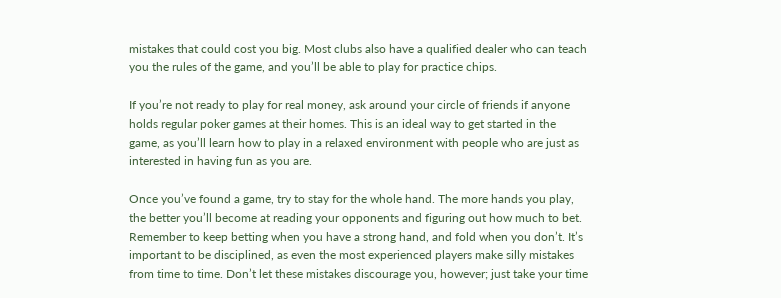mistakes that could cost you big. Most clubs also have a qualified dealer who can teach you the rules of the game, and you’ll be able to play for practice chips.

If you’re not ready to play for real money, ask around your circle of friends if anyone holds regular poker games at their homes. This is an ideal way to get started in the game, as you’ll learn how to play in a relaxed environment with people who are just as interested in having fun as you are.

Once you’ve found a game, try to stay for the whole hand. The more hands you play, the better you’ll become at reading your opponents and figuring out how much to bet. Remember to keep betting when you have a strong hand, and fold when you don’t. It’s important to be disciplined, as even the most experienced players make silly mistakes from time to time. Don’t let these mistakes discourage you, however; just take your time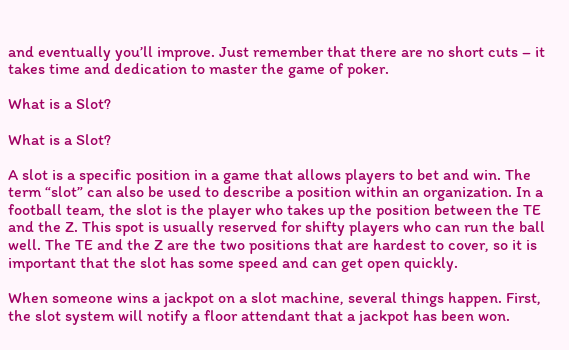and eventually you’ll improve. Just remember that there are no short cuts – it takes time and dedication to master the game of poker.

What is a Slot?

What is a Slot?

A slot is a specific position in a game that allows players to bet and win. The term “slot” can also be used to describe a position within an organization. In a football team, the slot is the player who takes up the position between the TE and the Z. This spot is usually reserved for shifty players who can run the ball well. The TE and the Z are the two positions that are hardest to cover, so it is important that the slot has some speed and can get open quickly.

When someone wins a jackpot on a slot machine, several things happen. First, the slot system will notify a floor attendant that a jackpot has been won.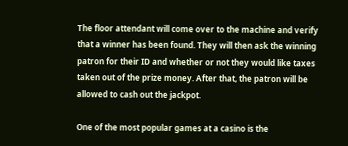The floor attendant will come over to the machine and verify that a winner has been found. They will then ask the winning patron for their ID and whether or not they would like taxes taken out of the prize money. After that, the patron will be allowed to cash out the jackpot.

One of the most popular games at a casino is the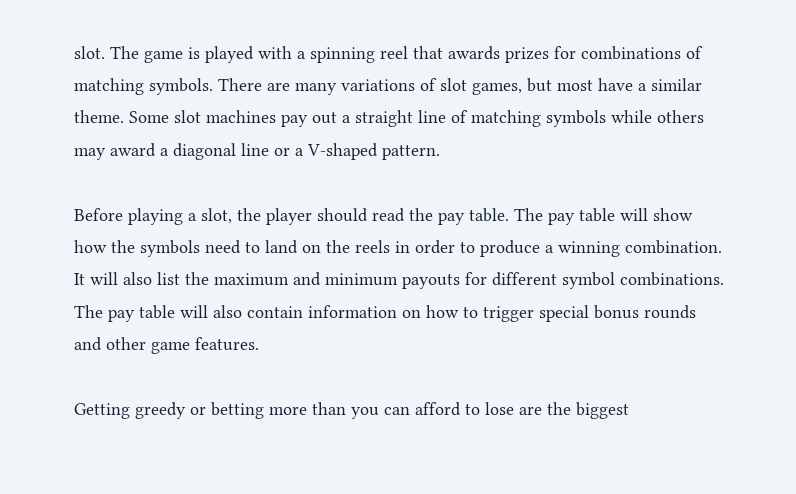slot. The game is played with a spinning reel that awards prizes for combinations of matching symbols. There are many variations of slot games, but most have a similar theme. Some slot machines pay out a straight line of matching symbols while others may award a diagonal line or a V-shaped pattern.

Before playing a slot, the player should read the pay table. The pay table will show how the symbols need to land on the reels in order to produce a winning combination. It will also list the maximum and minimum payouts for different symbol combinations. The pay table will also contain information on how to trigger special bonus rounds and other game features.

Getting greedy or betting more than you can afford to lose are the biggest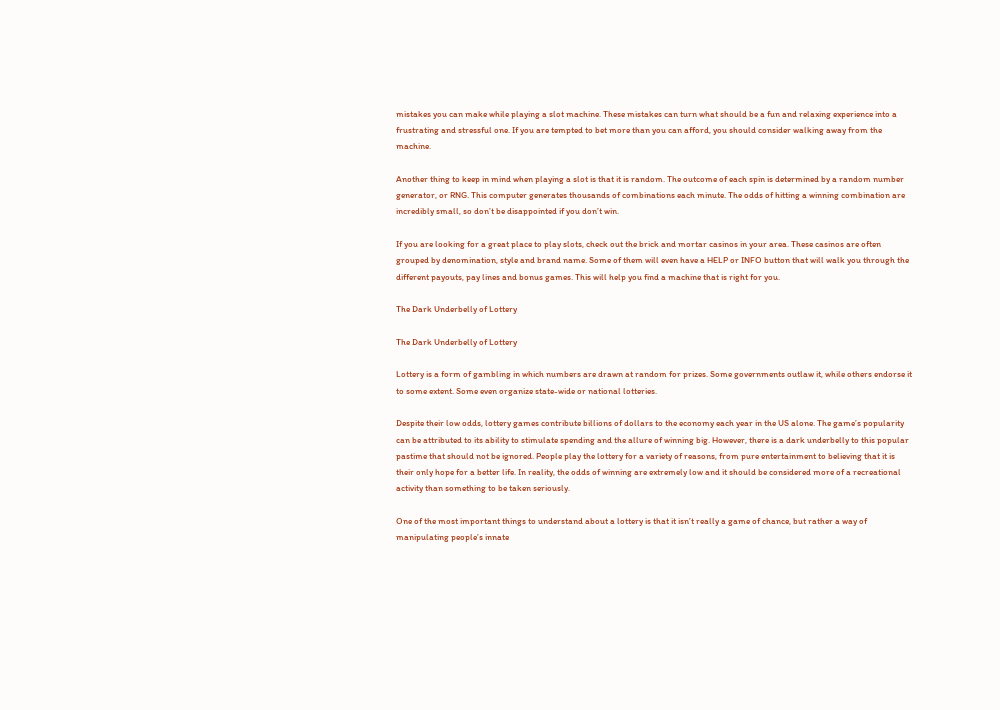mistakes you can make while playing a slot machine. These mistakes can turn what should be a fun and relaxing experience into a frustrating and stressful one. If you are tempted to bet more than you can afford, you should consider walking away from the machine.

Another thing to keep in mind when playing a slot is that it is random. The outcome of each spin is determined by a random number generator, or RNG. This computer generates thousands of combinations each minute. The odds of hitting a winning combination are incredibly small, so don’t be disappointed if you don’t win.

If you are looking for a great place to play slots, check out the brick and mortar casinos in your area. These casinos are often grouped by denomination, style and brand name. Some of them will even have a HELP or INFO button that will walk you through the different payouts, pay lines and bonus games. This will help you find a machine that is right for you.

The Dark Underbelly of Lottery

The Dark Underbelly of Lottery

Lottery is a form of gambling in which numbers are drawn at random for prizes. Some governments outlaw it, while others endorse it to some extent. Some even organize state-wide or national lotteries.

Despite their low odds, lottery games contribute billions of dollars to the economy each year in the US alone. The game’s popularity can be attributed to its ability to stimulate spending and the allure of winning big. However, there is a dark underbelly to this popular pastime that should not be ignored. People play the lottery for a variety of reasons, from pure entertainment to believing that it is their only hope for a better life. In reality, the odds of winning are extremely low and it should be considered more of a recreational activity than something to be taken seriously.

One of the most important things to understand about a lottery is that it isn’t really a game of chance, but rather a way of manipulating people’s innate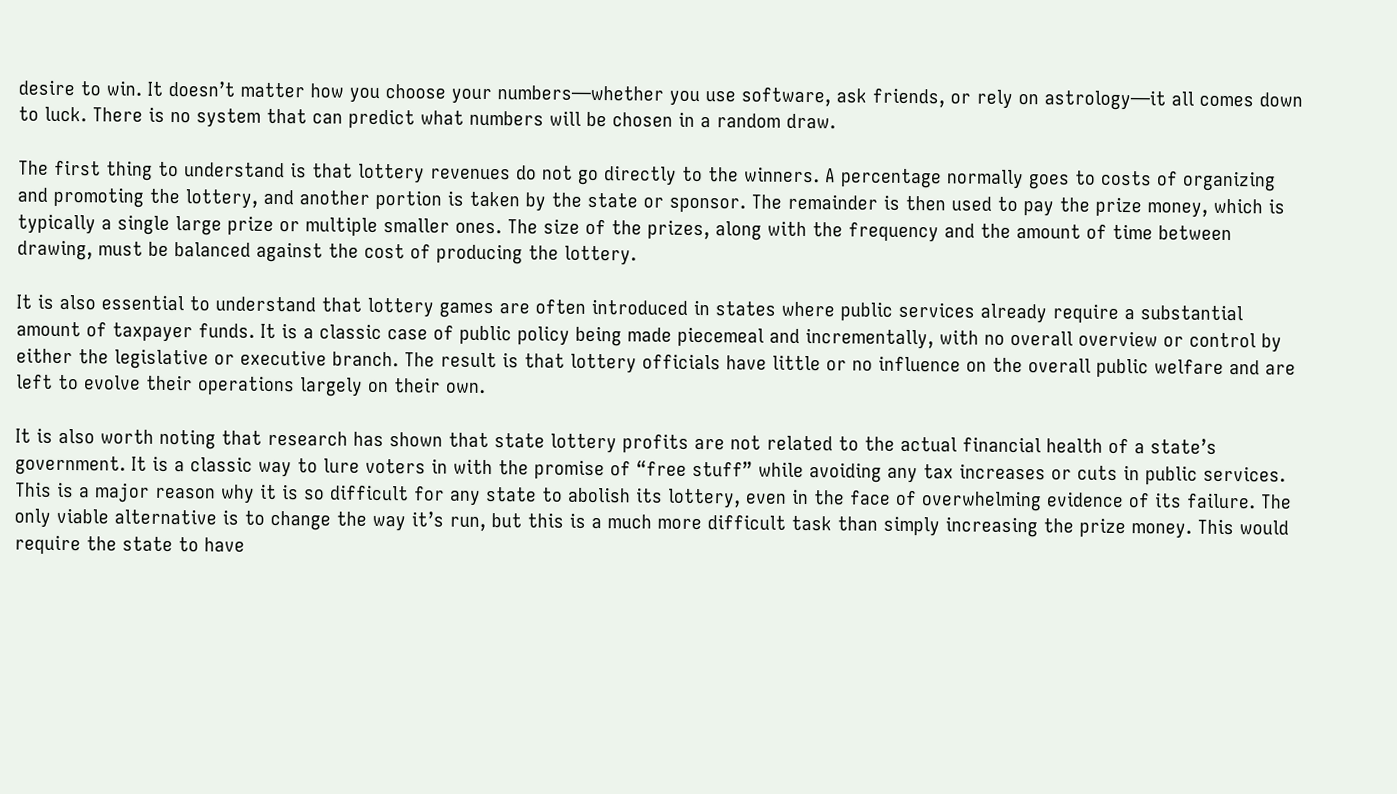desire to win. It doesn’t matter how you choose your numbers—whether you use software, ask friends, or rely on astrology—it all comes down to luck. There is no system that can predict what numbers will be chosen in a random draw.

The first thing to understand is that lottery revenues do not go directly to the winners. A percentage normally goes to costs of organizing and promoting the lottery, and another portion is taken by the state or sponsor. The remainder is then used to pay the prize money, which is typically a single large prize or multiple smaller ones. The size of the prizes, along with the frequency and the amount of time between drawing, must be balanced against the cost of producing the lottery.

It is also essential to understand that lottery games are often introduced in states where public services already require a substantial amount of taxpayer funds. It is a classic case of public policy being made piecemeal and incrementally, with no overall overview or control by either the legislative or executive branch. The result is that lottery officials have little or no influence on the overall public welfare and are left to evolve their operations largely on their own.

It is also worth noting that research has shown that state lottery profits are not related to the actual financial health of a state’s government. It is a classic way to lure voters in with the promise of “free stuff” while avoiding any tax increases or cuts in public services. This is a major reason why it is so difficult for any state to abolish its lottery, even in the face of overwhelming evidence of its failure. The only viable alternative is to change the way it’s run, but this is a much more difficult task than simply increasing the prize money. This would require the state to have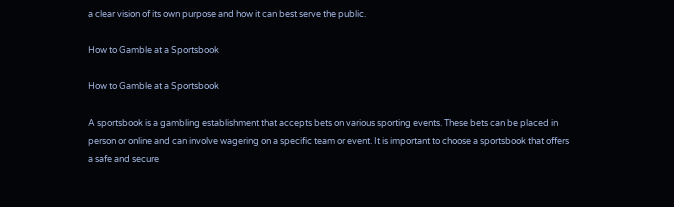a clear vision of its own purpose and how it can best serve the public.

How to Gamble at a Sportsbook

How to Gamble at a Sportsbook

A sportsbook is a gambling establishment that accepts bets on various sporting events. These bets can be placed in person or online and can involve wagering on a specific team or event. It is important to choose a sportsbook that offers a safe and secure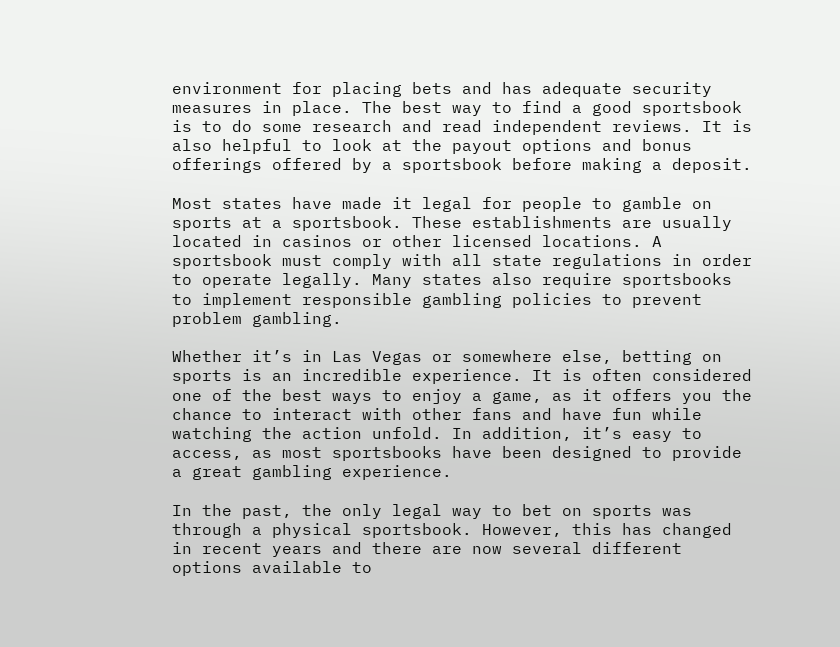environment for placing bets and has adequate security measures in place. The best way to find a good sportsbook is to do some research and read independent reviews. It is also helpful to look at the payout options and bonus offerings offered by a sportsbook before making a deposit.

Most states have made it legal for people to gamble on sports at a sportsbook. These establishments are usually located in casinos or other licensed locations. A sportsbook must comply with all state regulations in order to operate legally. Many states also require sportsbooks to implement responsible gambling policies to prevent problem gambling.

Whether it’s in Las Vegas or somewhere else, betting on sports is an incredible experience. It is often considered one of the best ways to enjoy a game, as it offers you the chance to interact with other fans and have fun while watching the action unfold. In addition, it’s easy to access, as most sportsbooks have been designed to provide a great gambling experience.

In the past, the only legal way to bet on sports was through a physical sportsbook. However, this has changed in recent years and there are now several different options available to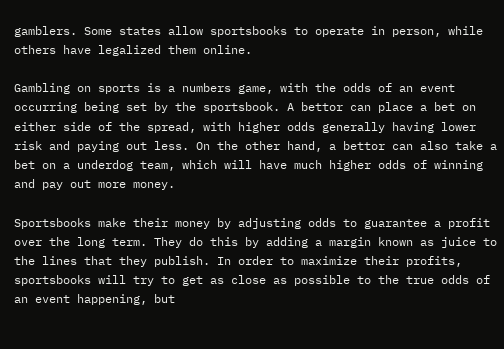gamblers. Some states allow sportsbooks to operate in person, while others have legalized them online.

Gambling on sports is a numbers game, with the odds of an event occurring being set by the sportsbook. A bettor can place a bet on either side of the spread, with higher odds generally having lower risk and paying out less. On the other hand, a bettor can also take a bet on a underdog team, which will have much higher odds of winning and pay out more money.

Sportsbooks make their money by adjusting odds to guarantee a profit over the long term. They do this by adding a margin known as juice to the lines that they publish. In order to maximize their profits, sportsbooks will try to get as close as possible to the true odds of an event happening, but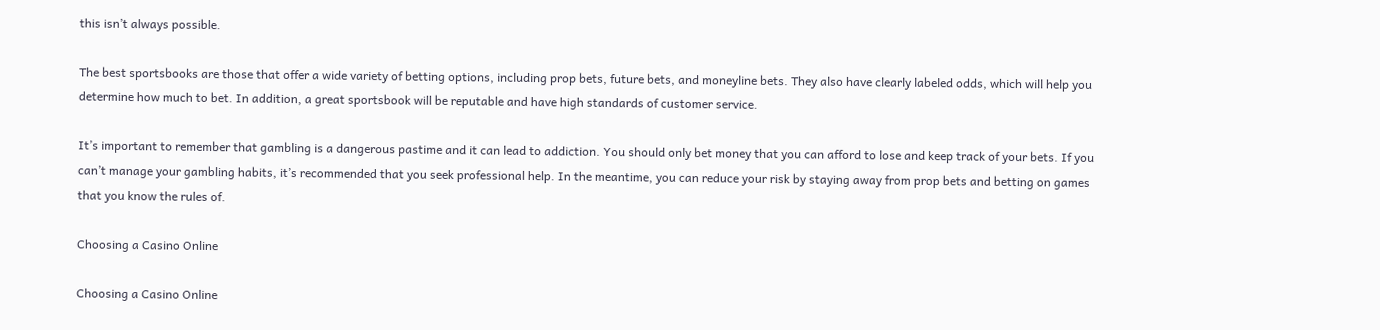this isn’t always possible.

The best sportsbooks are those that offer a wide variety of betting options, including prop bets, future bets, and moneyline bets. They also have clearly labeled odds, which will help you determine how much to bet. In addition, a great sportsbook will be reputable and have high standards of customer service.

It’s important to remember that gambling is a dangerous pastime and it can lead to addiction. You should only bet money that you can afford to lose and keep track of your bets. If you can’t manage your gambling habits, it’s recommended that you seek professional help. In the meantime, you can reduce your risk by staying away from prop bets and betting on games that you know the rules of.

Choosing a Casino Online

Choosing a Casino Online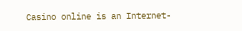Casino online is an Internet-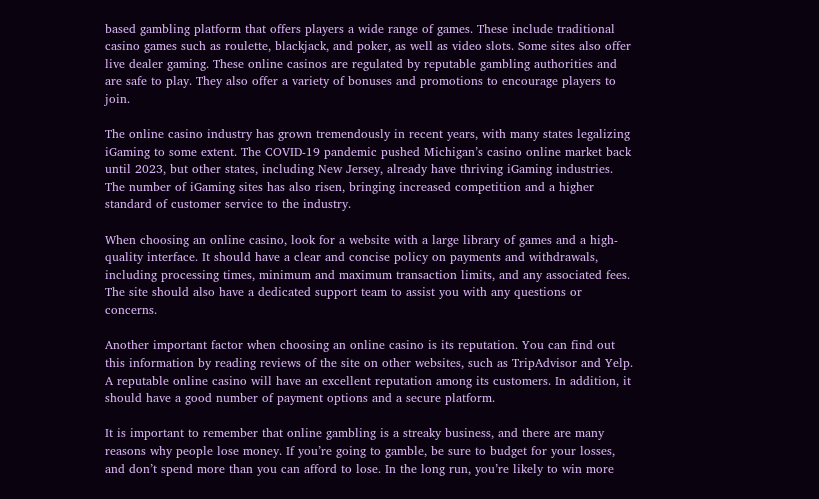based gambling platform that offers players a wide range of games. These include traditional casino games such as roulette, blackjack, and poker, as well as video slots. Some sites also offer live dealer gaming. These online casinos are regulated by reputable gambling authorities and are safe to play. They also offer a variety of bonuses and promotions to encourage players to join.

The online casino industry has grown tremendously in recent years, with many states legalizing iGaming to some extent. The COVID-19 pandemic pushed Michigan’s casino online market back until 2023, but other states, including New Jersey, already have thriving iGaming industries. The number of iGaming sites has also risen, bringing increased competition and a higher standard of customer service to the industry.

When choosing an online casino, look for a website with a large library of games and a high-quality interface. It should have a clear and concise policy on payments and withdrawals, including processing times, minimum and maximum transaction limits, and any associated fees. The site should also have a dedicated support team to assist you with any questions or concerns.

Another important factor when choosing an online casino is its reputation. You can find out this information by reading reviews of the site on other websites, such as TripAdvisor and Yelp. A reputable online casino will have an excellent reputation among its customers. In addition, it should have a good number of payment options and a secure platform.

It is important to remember that online gambling is a streaky business, and there are many reasons why people lose money. If you’re going to gamble, be sure to budget for your losses, and don’t spend more than you can afford to lose. In the long run, you’re likely to win more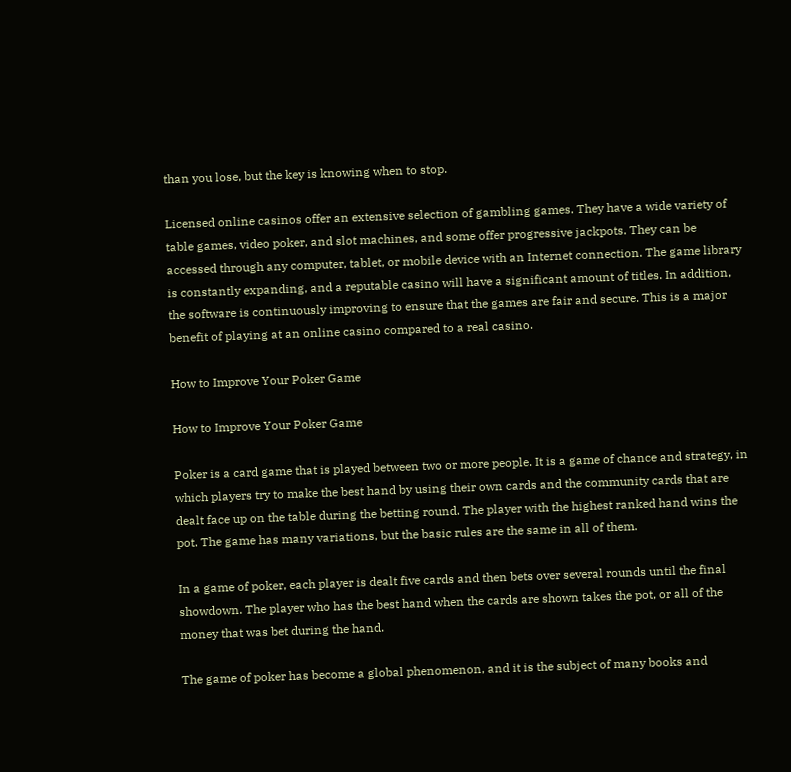than you lose, but the key is knowing when to stop.

Licensed online casinos offer an extensive selection of gambling games. They have a wide variety of table games, video poker, and slot machines, and some offer progressive jackpots. They can be accessed through any computer, tablet, or mobile device with an Internet connection. The game library is constantly expanding, and a reputable casino will have a significant amount of titles. In addition, the software is continuously improving to ensure that the games are fair and secure. This is a major benefit of playing at an online casino compared to a real casino.

How to Improve Your Poker Game

How to Improve Your Poker Game

Poker is a card game that is played between two or more people. It is a game of chance and strategy, in which players try to make the best hand by using their own cards and the community cards that are dealt face up on the table during the betting round. The player with the highest ranked hand wins the pot. The game has many variations, but the basic rules are the same in all of them.

In a game of poker, each player is dealt five cards and then bets over several rounds until the final showdown. The player who has the best hand when the cards are shown takes the pot, or all of the money that was bet during the hand.

The game of poker has become a global phenomenon, and it is the subject of many books and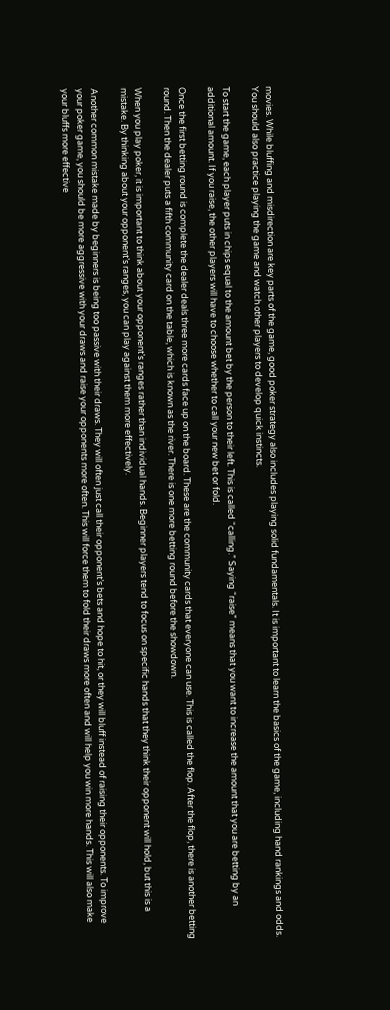movies. While bluffing and misdirection are key parts of the game, good poker strategy also includes playing solid fundamentals. It is important to learn the basics of the game, including hand rankings and odds. You should also practice playing the game and watch other players to develop quick instincts.

To start the game, each player puts in chips equal to the amount bet by the person to their left. This is called “calling.” Saying “raise” means that you want to increase the amount that you are betting by an additional amount. If you raise, the other players will have to choose whether to call your new bet or fold.

Once the first betting round is complete the dealer deals three more cards face up on the board. These are the community cards that everyone can use. This is called the flop. After the flop, there is another betting round. Then the dealer puts a fifth community card on the table, which is known as the river. There is one more betting round before the showdown.

When you play poker, it is important to think about your opponent’s ranges rather than individual hands. Beginner players tend to focus on specific hands that they think their opponent will hold, but this is a mistake. By thinking about your opponent’s ranges, you can play against them more effectively.

Another common mistake made by beginners is being too passive with their draws. They will often just call their opponent’s bets and hope to hit, or they will bluff instead of raising their opponents. To improve your poker game, you should be more aggressive with your draws and raise your opponents more often. This will force them to fold their draws more often and will help you win more hands. This will also make your bluffs more effective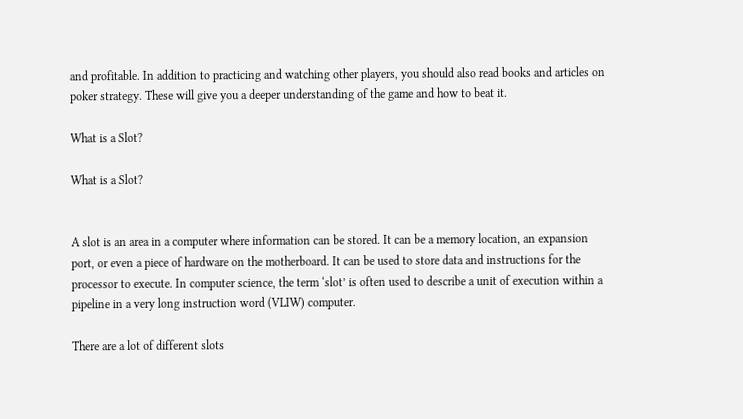and profitable. In addition to practicing and watching other players, you should also read books and articles on poker strategy. These will give you a deeper understanding of the game and how to beat it.

What is a Slot?

What is a Slot?


A slot is an area in a computer where information can be stored. It can be a memory location, an expansion port, or even a piece of hardware on the motherboard. It can be used to store data and instructions for the processor to execute. In computer science, the term ‘slot’ is often used to describe a unit of execution within a pipeline in a very long instruction word (VLIW) computer.

There are a lot of different slots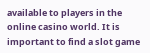available to players in the online casino world. It is important to find a slot game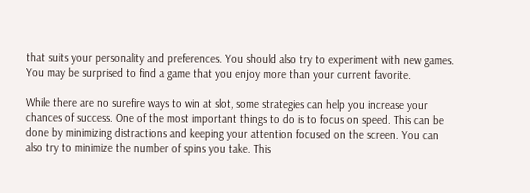that suits your personality and preferences. You should also try to experiment with new games. You may be surprised to find a game that you enjoy more than your current favorite.

While there are no surefire ways to win at slot, some strategies can help you increase your chances of success. One of the most important things to do is to focus on speed. This can be done by minimizing distractions and keeping your attention focused on the screen. You can also try to minimize the number of spins you take. This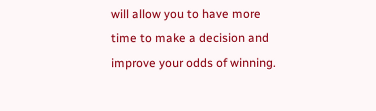will allow you to have more time to make a decision and improve your odds of winning.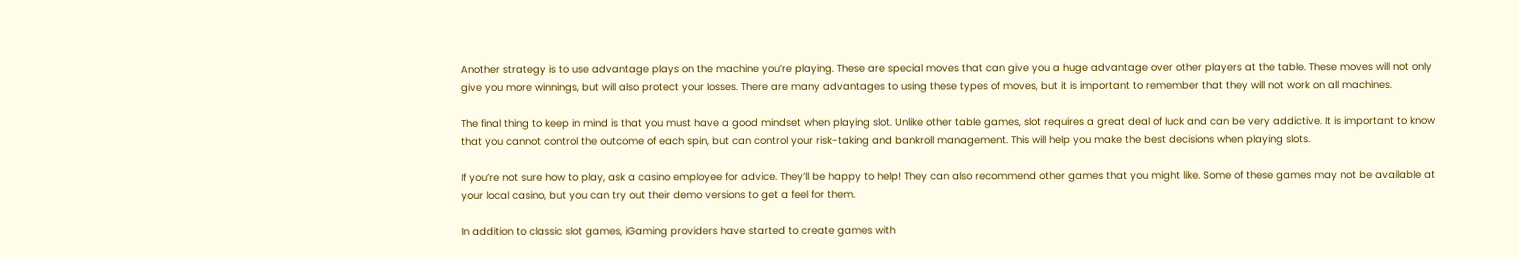Another strategy is to use advantage plays on the machine you’re playing. These are special moves that can give you a huge advantage over other players at the table. These moves will not only give you more winnings, but will also protect your losses. There are many advantages to using these types of moves, but it is important to remember that they will not work on all machines.

The final thing to keep in mind is that you must have a good mindset when playing slot. Unlike other table games, slot requires a great deal of luck and can be very addictive. It is important to know that you cannot control the outcome of each spin, but can control your risk-taking and bankroll management. This will help you make the best decisions when playing slots.

If you’re not sure how to play, ask a casino employee for advice. They’ll be happy to help! They can also recommend other games that you might like. Some of these games may not be available at your local casino, but you can try out their demo versions to get a feel for them.

In addition to classic slot games, iGaming providers have started to create games with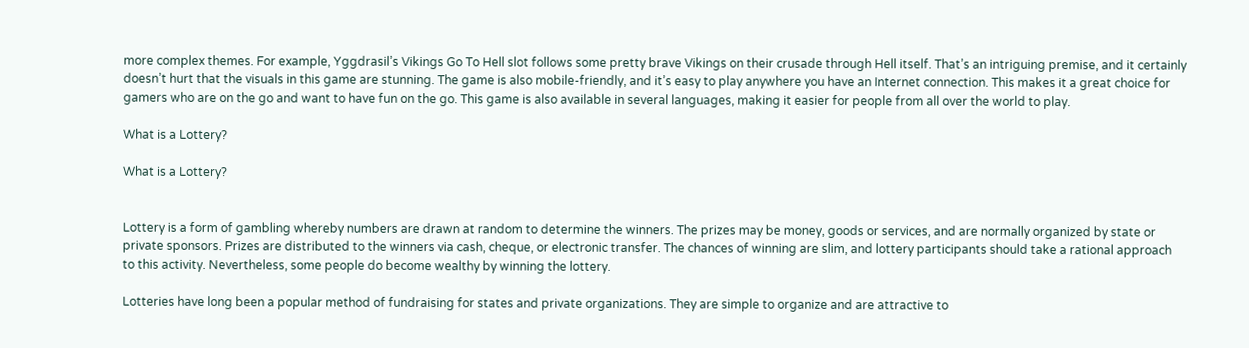more complex themes. For example, Yggdrasil’s Vikings Go To Hell slot follows some pretty brave Vikings on their crusade through Hell itself. That’s an intriguing premise, and it certainly doesn’t hurt that the visuals in this game are stunning. The game is also mobile-friendly, and it’s easy to play anywhere you have an Internet connection. This makes it a great choice for gamers who are on the go and want to have fun on the go. This game is also available in several languages, making it easier for people from all over the world to play.

What is a Lottery?

What is a Lottery?


Lottery is a form of gambling whereby numbers are drawn at random to determine the winners. The prizes may be money, goods or services, and are normally organized by state or private sponsors. Prizes are distributed to the winners via cash, cheque, or electronic transfer. The chances of winning are slim, and lottery participants should take a rational approach to this activity. Nevertheless, some people do become wealthy by winning the lottery.

Lotteries have long been a popular method of fundraising for states and private organizations. They are simple to organize and are attractive to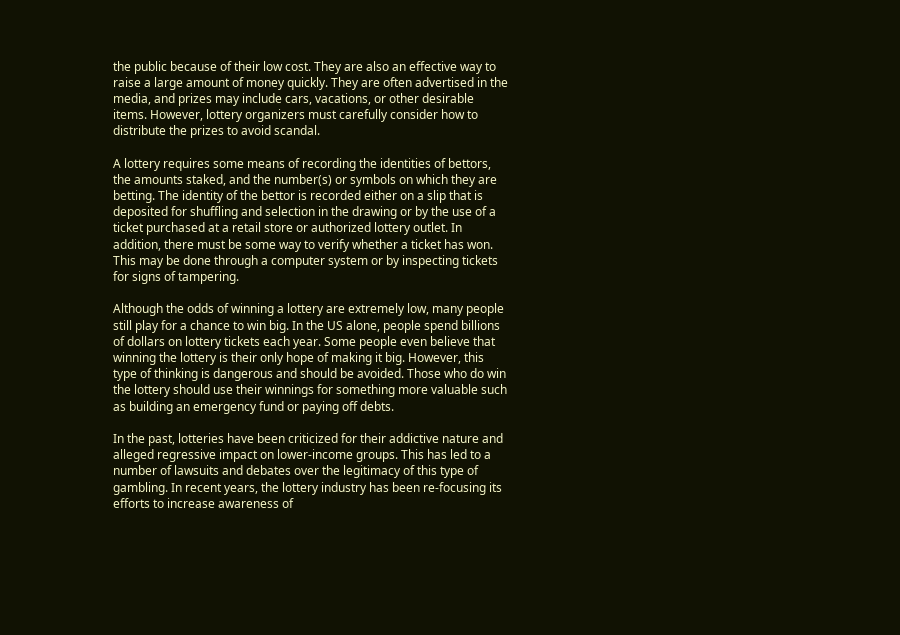the public because of their low cost. They are also an effective way to raise a large amount of money quickly. They are often advertised in the media, and prizes may include cars, vacations, or other desirable items. However, lottery organizers must carefully consider how to distribute the prizes to avoid scandal.

A lottery requires some means of recording the identities of bettors, the amounts staked, and the number(s) or symbols on which they are betting. The identity of the bettor is recorded either on a slip that is deposited for shuffling and selection in the drawing or by the use of a ticket purchased at a retail store or authorized lottery outlet. In addition, there must be some way to verify whether a ticket has won. This may be done through a computer system or by inspecting tickets for signs of tampering.

Although the odds of winning a lottery are extremely low, many people still play for a chance to win big. In the US alone, people spend billions of dollars on lottery tickets each year. Some people even believe that winning the lottery is their only hope of making it big. However, this type of thinking is dangerous and should be avoided. Those who do win the lottery should use their winnings for something more valuable such as building an emergency fund or paying off debts.

In the past, lotteries have been criticized for their addictive nature and alleged regressive impact on lower-income groups. This has led to a number of lawsuits and debates over the legitimacy of this type of gambling. In recent years, the lottery industry has been re-focusing its efforts to increase awareness of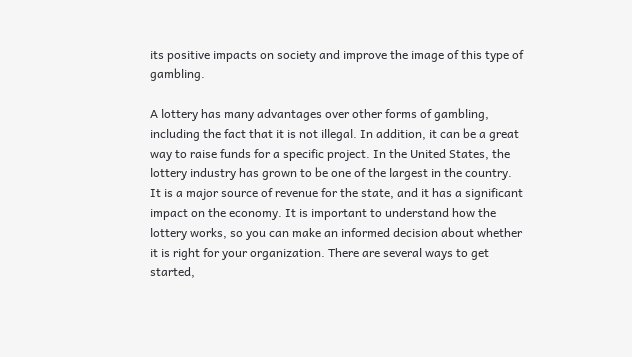its positive impacts on society and improve the image of this type of gambling.

A lottery has many advantages over other forms of gambling, including the fact that it is not illegal. In addition, it can be a great way to raise funds for a specific project. In the United States, the lottery industry has grown to be one of the largest in the country. It is a major source of revenue for the state, and it has a significant impact on the economy. It is important to understand how the lottery works, so you can make an informed decision about whether it is right for your organization. There are several ways to get started,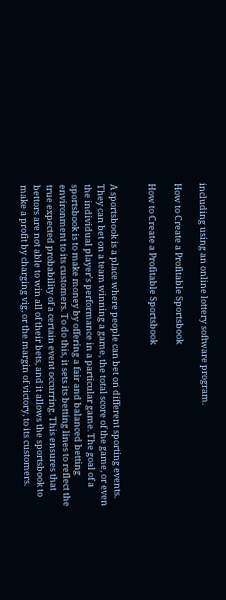including using an online lottery software program.

How to Create a Profitable Sportsbook

How to Create a Profitable Sportsbook


A sportsbook is a place where people can bet on different sporting events. They can bet on a team winning a game, the total score of the game, or even the individual player’s performance in a particular game. The goal of a sportsbook is to make money by offering a fair and balanced betting environment to its customers. To do this, it sets its betting lines to reflect the true expected probability of a certain event occurring. This ensures that bettors are not able to win all of their bets, and it allows the sportsbook to make a profit by charging vig, or the margin of victory, to its customers.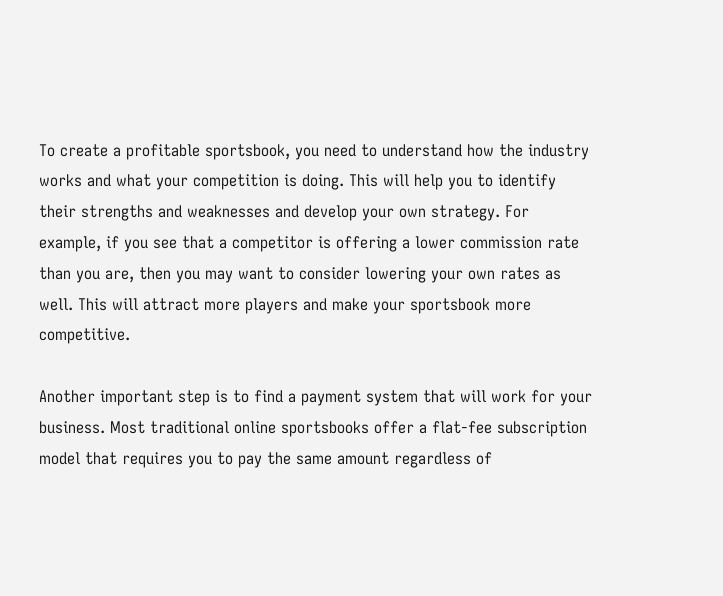To create a profitable sportsbook, you need to understand how the industry works and what your competition is doing. This will help you to identify their strengths and weaknesses and develop your own strategy. For example, if you see that a competitor is offering a lower commission rate than you are, then you may want to consider lowering your own rates as well. This will attract more players and make your sportsbook more competitive.

Another important step is to find a payment system that will work for your business. Most traditional online sportsbooks offer a flat-fee subscription model that requires you to pay the same amount regardless of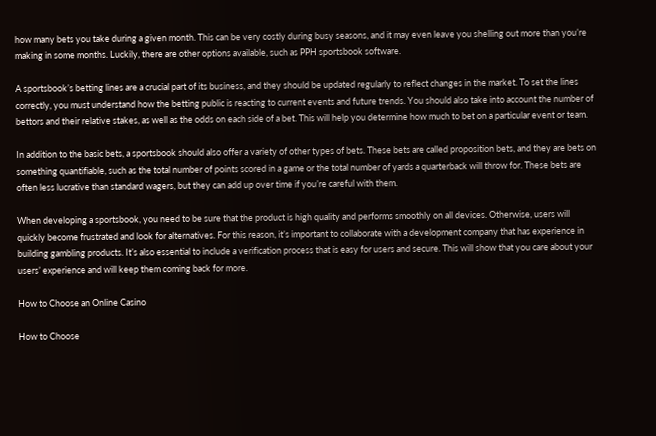how many bets you take during a given month. This can be very costly during busy seasons, and it may even leave you shelling out more than you’re making in some months. Luckily, there are other options available, such as PPH sportsbook software.

A sportsbook’s betting lines are a crucial part of its business, and they should be updated regularly to reflect changes in the market. To set the lines correctly, you must understand how the betting public is reacting to current events and future trends. You should also take into account the number of bettors and their relative stakes, as well as the odds on each side of a bet. This will help you determine how much to bet on a particular event or team.

In addition to the basic bets, a sportsbook should also offer a variety of other types of bets. These bets are called proposition bets, and they are bets on something quantifiable, such as the total number of points scored in a game or the total number of yards a quarterback will throw for. These bets are often less lucrative than standard wagers, but they can add up over time if you’re careful with them.

When developing a sportsbook, you need to be sure that the product is high quality and performs smoothly on all devices. Otherwise, users will quickly become frustrated and look for alternatives. For this reason, it’s important to collaborate with a development company that has experience in building gambling products. It’s also essential to include a verification process that is easy for users and secure. This will show that you care about your users’ experience and will keep them coming back for more.

How to Choose an Online Casino

How to Choose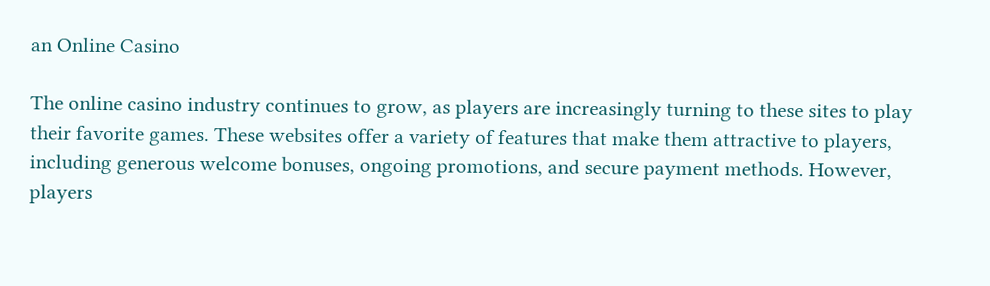an Online Casino

The online casino industry continues to grow, as players are increasingly turning to these sites to play their favorite games. These websites offer a variety of features that make them attractive to players, including generous welcome bonuses, ongoing promotions, and secure payment methods. However, players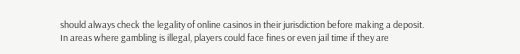should always check the legality of online casinos in their jurisdiction before making a deposit. In areas where gambling is illegal, players could face fines or even jail time if they are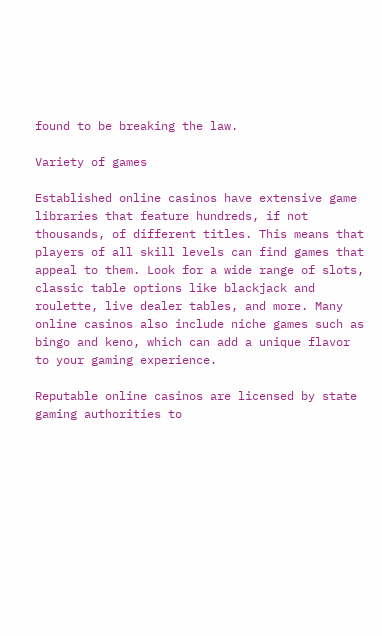found to be breaking the law.

Variety of games

Established online casinos have extensive game libraries that feature hundreds, if not thousands, of different titles. This means that players of all skill levels can find games that appeal to them. Look for a wide range of slots, classic table options like blackjack and roulette, live dealer tables, and more. Many online casinos also include niche games such as bingo and keno, which can add a unique flavor to your gaming experience.

Reputable online casinos are licensed by state gaming authorities to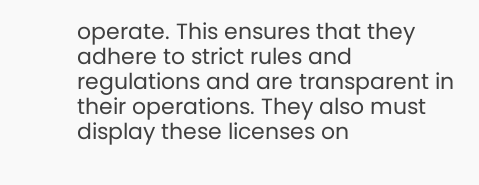operate. This ensures that they adhere to strict rules and regulations and are transparent in their operations. They also must display these licenses on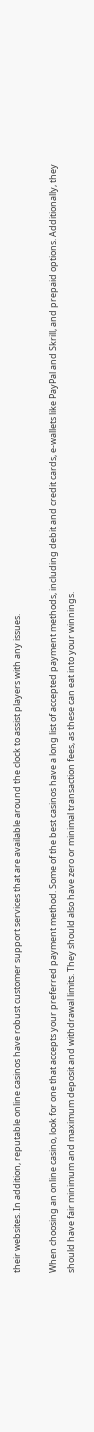their websites. In addition, reputable online casinos have robust customer support services that are available around the clock to assist players with any issues.

When choosing an online casino, look for one that accepts your preferred payment method. Some of the best casinos have a long list of accepted payment methods, including debit and credit cards, e-wallets like PayPal and Skrill, and prepaid options. Additionally, they should have fair minimum and maximum deposit and withdrawal limits. They should also have zero or minimal transaction fees, as these can eat into your winnings.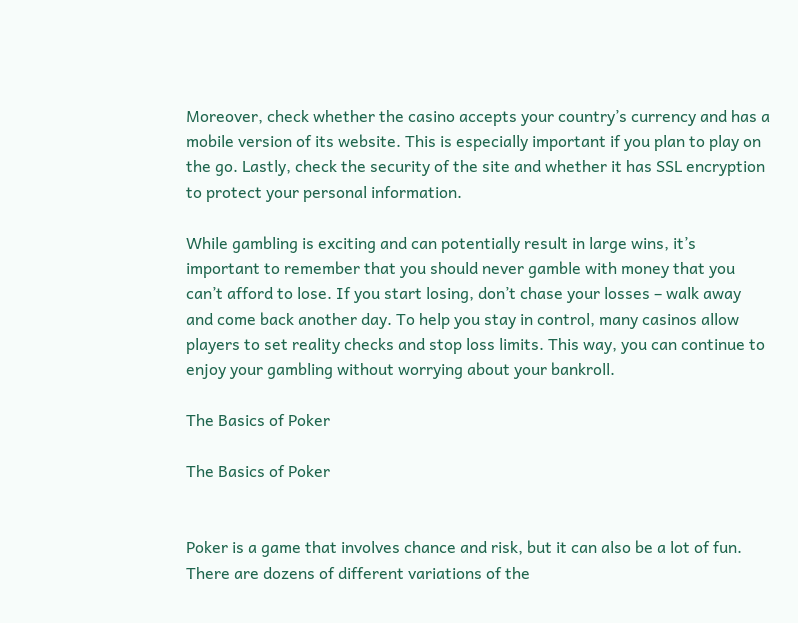Moreover, check whether the casino accepts your country’s currency and has a mobile version of its website. This is especially important if you plan to play on the go. Lastly, check the security of the site and whether it has SSL encryption to protect your personal information.

While gambling is exciting and can potentially result in large wins, it’s important to remember that you should never gamble with money that you can’t afford to lose. If you start losing, don’t chase your losses – walk away and come back another day. To help you stay in control, many casinos allow players to set reality checks and stop loss limits. This way, you can continue to enjoy your gambling without worrying about your bankroll.

The Basics of Poker

The Basics of Poker


Poker is a game that involves chance and risk, but it can also be a lot of fun. There are dozens of different variations of the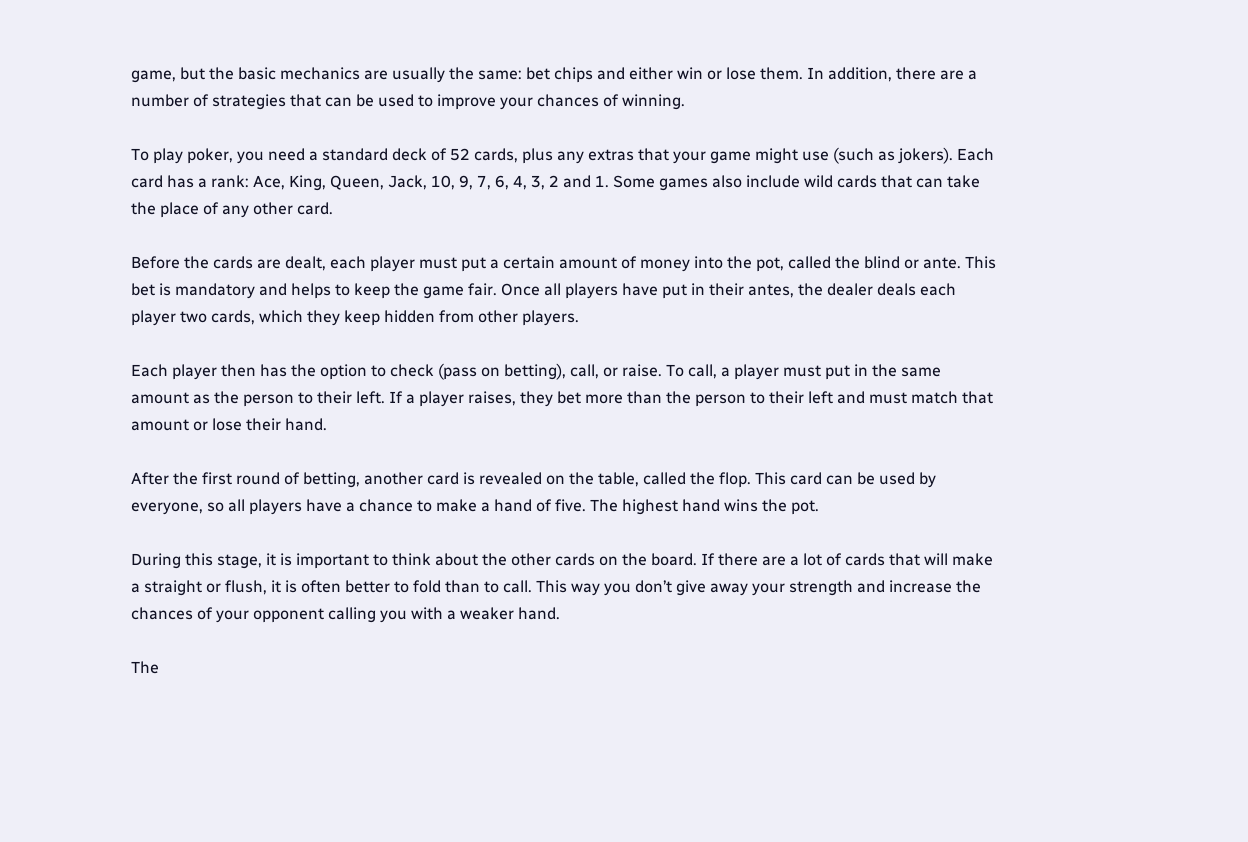game, but the basic mechanics are usually the same: bet chips and either win or lose them. In addition, there are a number of strategies that can be used to improve your chances of winning.

To play poker, you need a standard deck of 52 cards, plus any extras that your game might use (such as jokers). Each card has a rank: Ace, King, Queen, Jack, 10, 9, 7, 6, 4, 3, 2 and 1. Some games also include wild cards that can take the place of any other card.

Before the cards are dealt, each player must put a certain amount of money into the pot, called the blind or ante. This bet is mandatory and helps to keep the game fair. Once all players have put in their antes, the dealer deals each player two cards, which they keep hidden from other players.

Each player then has the option to check (pass on betting), call, or raise. To call, a player must put in the same amount as the person to their left. If a player raises, they bet more than the person to their left and must match that amount or lose their hand.

After the first round of betting, another card is revealed on the table, called the flop. This card can be used by everyone, so all players have a chance to make a hand of five. The highest hand wins the pot.

During this stage, it is important to think about the other cards on the board. If there are a lot of cards that will make a straight or flush, it is often better to fold than to call. This way you don’t give away your strength and increase the chances of your opponent calling you with a weaker hand.

The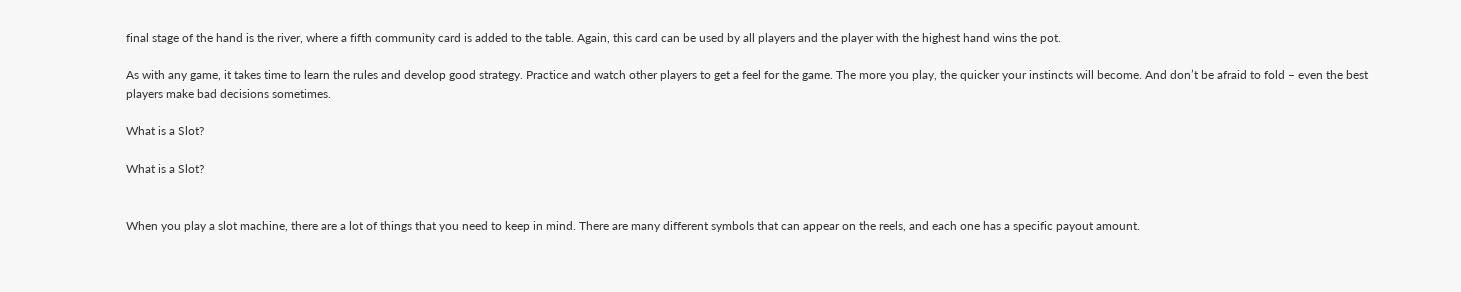final stage of the hand is the river, where a fifth community card is added to the table. Again, this card can be used by all players and the player with the highest hand wins the pot.

As with any game, it takes time to learn the rules and develop good strategy. Practice and watch other players to get a feel for the game. The more you play, the quicker your instincts will become. And don’t be afraid to fold – even the best players make bad decisions sometimes.

What is a Slot?

What is a Slot?


When you play a slot machine, there are a lot of things that you need to keep in mind. There are many different symbols that can appear on the reels, and each one has a specific payout amount.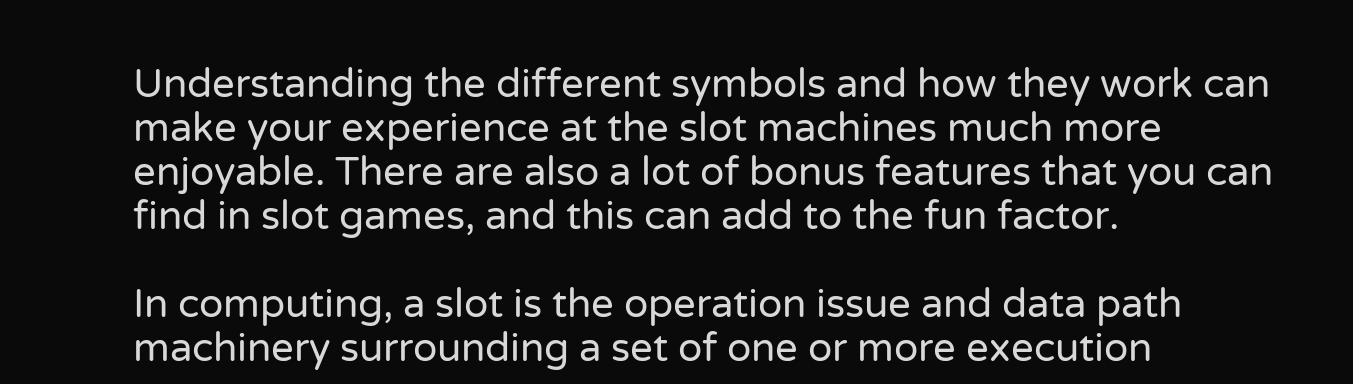Understanding the different symbols and how they work can make your experience at the slot machines much more enjoyable. There are also a lot of bonus features that you can find in slot games, and this can add to the fun factor.

In computing, a slot is the operation issue and data path machinery surrounding a set of one or more execution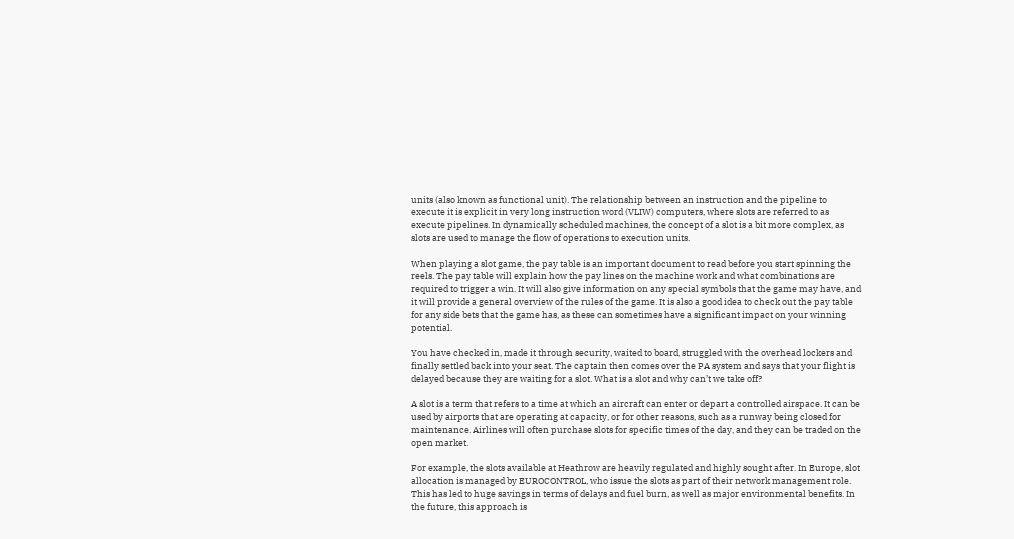units (also known as functional unit). The relationship between an instruction and the pipeline to execute it is explicit in very long instruction word (VLIW) computers, where slots are referred to as execute pipelines. In dynamically scheduled machines, the concept of a slot is a bit more complex, as slots are used to manage the flow of operations to execution units.

When playing a slot game, the pay table is an important document to read before you start spinning the reels. The pay table will explain how the pay lines on the machine work and what combinations are required to trigger a win. It will also give information on any special symbols that the game may have, and it will provide a general overview of the rules of the game. It is also a good idea to check out the pay table for any side bets that the game has, as these can sometimes have a significant impact on your winning potential.

You have checked in, made it through security, waited to board, struggled with the overhead lockers and finally settled back into your seat. The captain then comes over the PA system and says that your flight is delayed because they are waiting for a slot. What is a slot and why can’t we take off?

A slot is a term that refers to a time at which an aircraft can enter or depart a controlled airspace. It can be used by airports that are operating at capacity, or for other reasons, such as a runway being closed for maintenance. Airlines will often purchase slots for specific times of the day, and they can be traded on the open market.

For example, the slots available at Heathrow are heavily regulated and highly sought after. In Europe, slot allocation is managed by EUROCONTROL, who issue the slots as part of their network management role. This has led to huge savings in terms of delays and fuel burn, as well as major environmental benefits. In the future, this approach is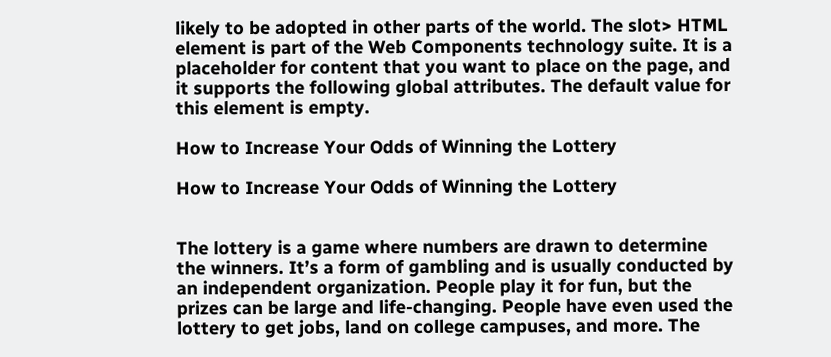likely to be adopted in other parts of the world. The slot> HTML element is part of the Web Components technology suite. It is a placeholder for content that you want to place on the page, and it supports the following global attributes. The default value for this element is empty.

How to Increase Your Odds of Winning the Lottery

How to Increase Your Odds of Winning the Lottery


The lottery is a game where numbers are drawn to determine the winners. It’s a form of gambling and is usually conducted by an independent organization. People play it for fun, but the prizes can be large and life-changing. People have even used the lottery to get jobs, land on college campuses, and more. The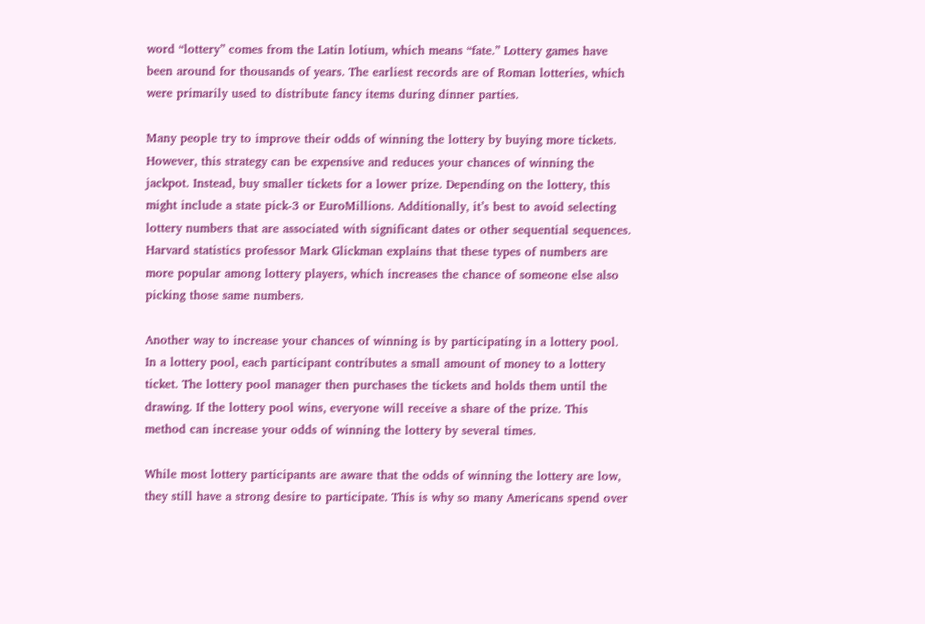word “lottery” comes from the Latin lotium, which means “fate.” Lottery games have been around for thousands of years. The earliest records are of Roman lotteries, which were primarily used to distribute fancy items during dinner parties.

Many people try to improve their odds of winning the lottery by buying more tickets. However, this strategy can be expensive and reduces your chances of winning the jackpot. Instead, buy smaller tickets for a lower prize. Depending on the lottery, this might include a state pick-3 or EuroMillions. Additionally, it’s best to avoid selecting lottery numbers that are associated with significant dates or other sequential sequences. Harvard statistics professor Mark Glickman explains that these types of numbers are more popular among lottery players, which increases the chance of someone else also picking those same numbers.

Another way to increase your chances of winning is by participating in a lottery pool. In a lottery pool, each participant contributes a small amount of money to a lottery ticket. The lottery pool manager then purchases the tickets and holds them until the drawing. If the lottery pool wins, everyone will receive a share of the prize. This method can increase your odds of winning the lottery by several times.

While most lottery participants are aware that the odds of winning the lottery are low, they still have a strong desire to participate. This is why so many Americans spend over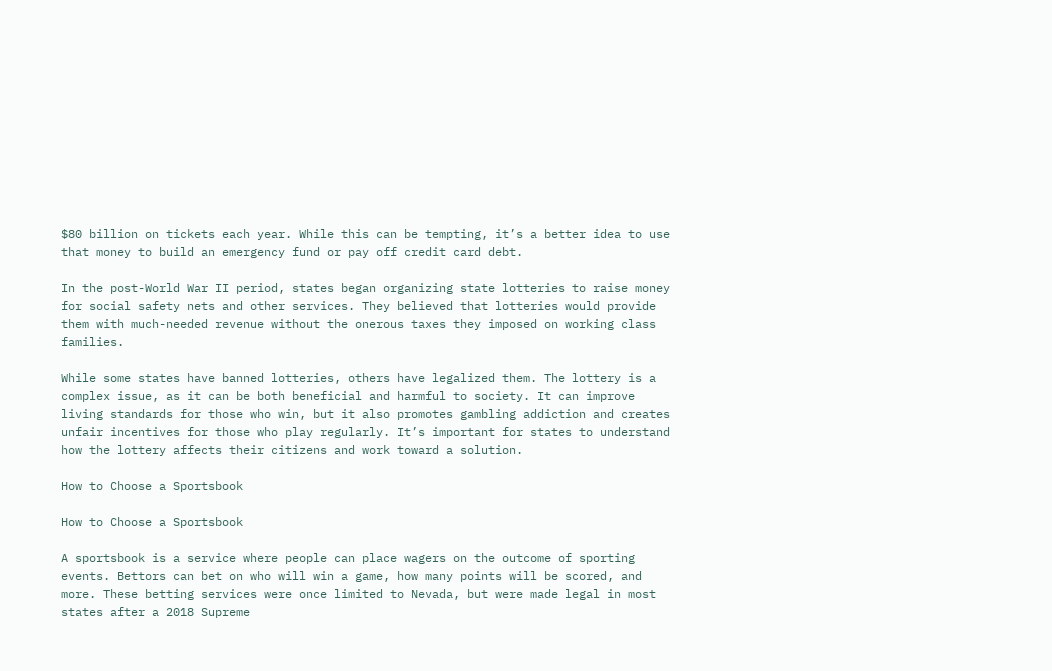$80 billion on tickets each year. While this can be tempting, it’s a better idea to use that money to build an emergency fund or pay off credit card debt.

In the post-World War II period, states began organizing state lotteries to raise money for social safety nets and other services. They believed that lotteries would provide them with much-needed revenue without the onerous taxes they imposed on working class families.

While some states have banned lotteries, others have legalized them. The lottery is a complex issue, as it can be both beneficial and harmful to society. It can improve living standards for those who win, but it also promotes gambling addiction and creates unfair incentives for those who play regularly. It’s important for states to understand how the lottery affects their citizens and work toward a solution.

How to Choose a Sportsbook

How to Choose a Sportsbook

A sportsbook is a service where people can place wagers on the outcome of sporting events. Bettors can bet on who will win a game, how many points will be scored, and more. These betting services were once limited to Nevada, but were made legal in most states after a 2018 Supreme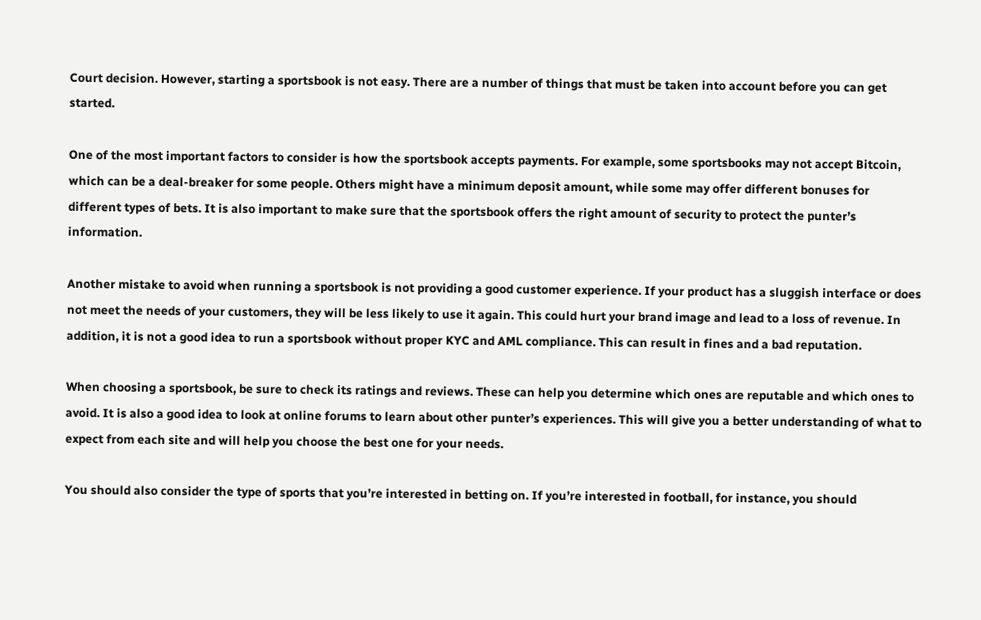Court decision. However, starting a sportsbook is not easy. There are a number of things that must be taken into account before you can get started.

One of the most important factors to consider is how the sportsbook accepts payments. For example, some sportsbooks may not accept Bitcoin, which can be a deal-breaker for some people. Others might have a minimum deposit amount, while some may offer different bonuses for different types of bets. It is also important to make sure that the sportsbook offers the right amount of security to protect the punter’s information.

Another mistake to avoid when running a sportsbook is not providing a good customer experience. If your product has a sluggish interface or does not meet the needs of your customers, they will be less likely to use it again. This could hurt your brand image and lead to a loss of revenue. In addition, it is not a good idea to run a sportsbook without proper KYC and AML compliance. This can result in fines and a bad reputation.

When choosing a sportsbook, be sure to check its ratings and reviews. These can help you determine which ones are reputable and which ones to avoid. It is also a good idea to look at online forums to learn about other punter’s experiences. This will give you a better understanding of what to expect from each site and will help you choose the best one for your needs.

You should also consider the type of sports that you’re interested in betting on. If you’re interested in football, for instance, you should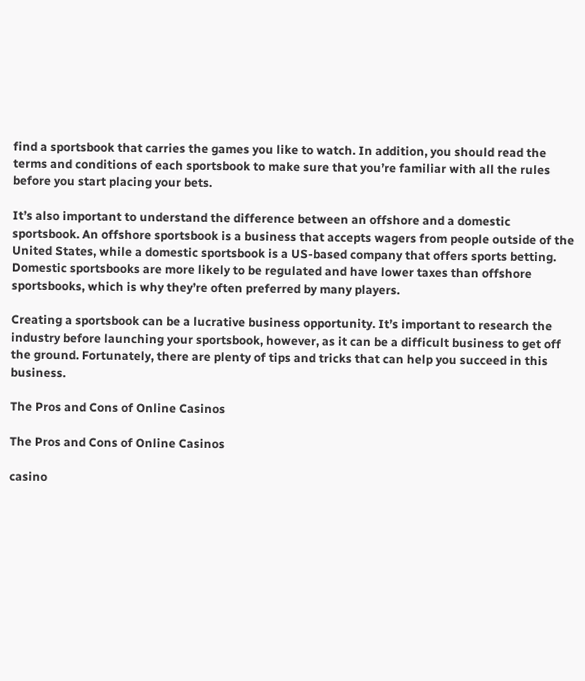find a sportsbook that carries the games you like to watch. In addition, you should read the terms and conditions of each sportsbook to make sure that you’re familiar with all the rules before you start placing your bets.

It’s also important to understand the difference between an offshore and a domestic sportsbook. An offshore sportsbook is a business that accepts wagers from people outside of the United States, while a domestic sportsbook is a US-based company that offers sports betting. Domestic sportsbooks are more likely to be regulated and have lower taxes than offshore sportsbooks, which is why they’re often preferred by many players.

Creating a sportsbook can be a lucrative business opportunity. It’s important to research the industry before launching your sportsbook, however, as it can be a difficult business to get off the ground. Fortunately, there are plenty of tips and tricks that can help you succeed in this business.

The Pros and Cons of Online Casinos

The Pros and Cons of Online Casinos

casino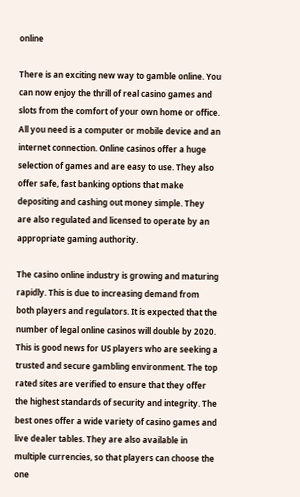online

There is an exciting new way to gamble online. You can now enjoy the thrill of real casino games and slots from the comfort of your own home or office. All you need is a computer or mobile device and an internet connection. Online casinos offer a huge selection of games and are easy to use. They also offer safe, fast banking options that make depositing and cashing out money simple. They are also regulated and licensed to operate by an appropriate gaming authority.

The casino online industry is growing and maturing rapidly. This is due to increasing demand from both players and regulators. It is expected that the number of legal online casinos will double by 2020. This is good news for US players who are seeking a trusted and secure gambling environment. The top rated sites are verified to ensure that they offer the highest standards of security and integrity. The best ones offer a wide variety of casino games and live dealer tables. They are also available in multiple currencies, so that players can choose the one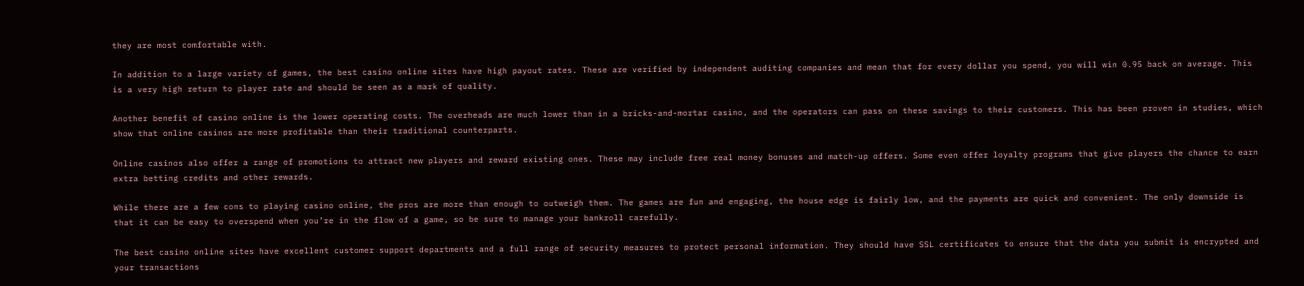they are most comfortable with.

In addition to a large variety of games, the best casino online sites have high payout rates. These are verified by independent auditing companies and mean that for every dollar you spend, you will win 0.95 back on average. This is a very high return to player rate and should be seen as a mark of quality.

Another benefit of casino online is the lower operating costs. The overheads are much lower than in a bricks-and-mortar casino, and the operators can pass on these savings to their customers. This has been proven in studies, which show that online casinos are more profitable than their traditional counterparts.

Online casinos also offer a range of promotions to attract new players and reward existing ones. These may include free real money bonuses and match-up offers. Some even offer loyalty programs that give players the chance to earn extra betting credits and other rewards.

While there are a few cons to playing casino online, the pros are more than enough to outweigh them. The games are fun and engaging, the house edge is fairly low, and the payments are quick and convenient. The only downside is that it can be easy to overspend when you’re in the flow of a game, so be sure to manage your bankroll carefully.

The best casino online sites have excellent customer support departments and a full range of security measures to protect personal information. They should have SSL certificates to ensure that the data you submit is encrypted and your transactions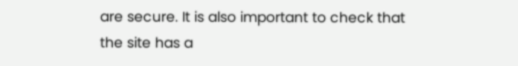are secure. It is also important to check that the site has a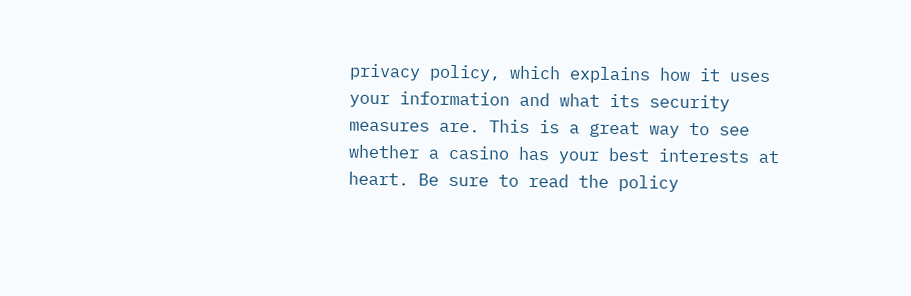privacy policy, which explains how it uses your information and what its security measures are. This is a great way to see whether a casino has your best interests at heart. Be sure to read the policy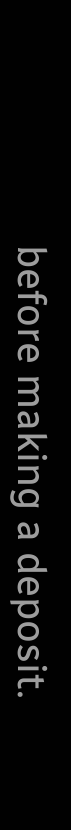before making a deposit.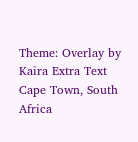Theme: Overlay by Kaira Extra Text
Cape Town, South Africa